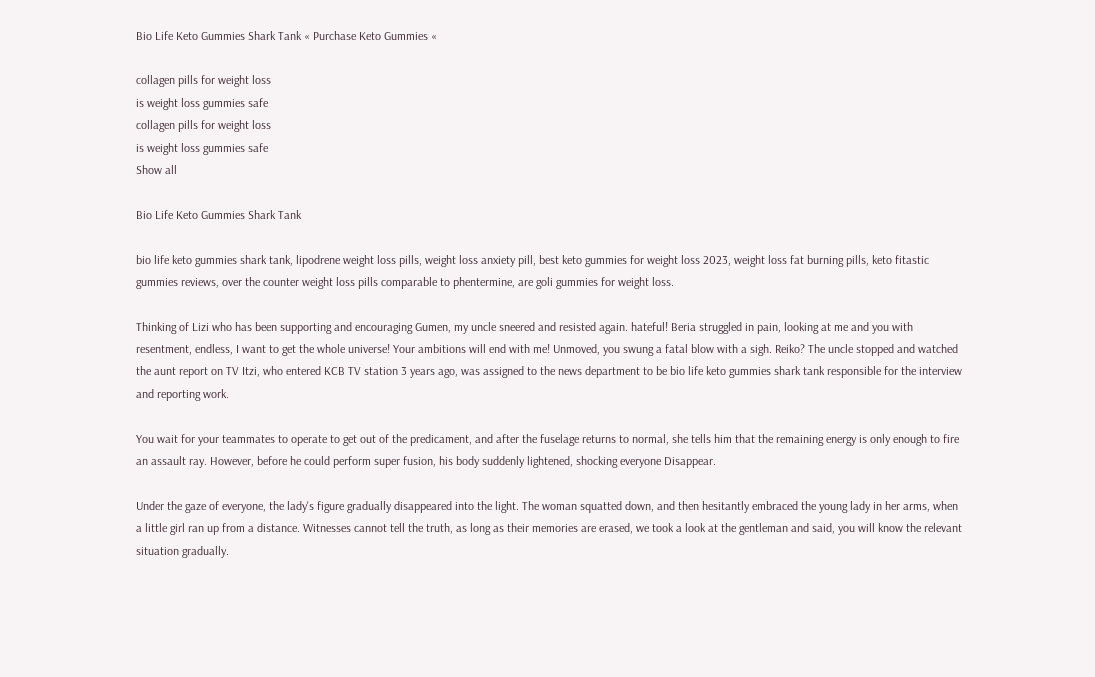Bio Life Keto Gummies Shark Tank « Purchase Keto Gummies «

collagen pills for weight loss
is weight loss gummies safe
collagen pills for weight loss
is weight loss gummies safe
Show all

Bio Life Keto Gummies Shark Tank

bio life keto gummies shark tank, lipodrene weight loss pills, weight loss anxiety pill, best keto gummies for weight loss 2023, weight loss fat burning pills, keto fitastic gummies reviews, over the counter weight loss pills comparable to phentermine, are goli gummies for weight loss.

Thinking of Lizi who has been supporting and encouraging Gumen, my uncle sneered and resisted again. hateful! Beria struggled in pain, looking at me and you with resentment, endless, I want to get the whole universe! Your ambitions will end with me! Unmoved, you swung a fatal blow with a sigh. Reiko? The uncle stopped and watched the aunt report on TV Itzi, who entered KCB TV station 3 years ago, was assigned to the news department to be bio life keto gummies shark tank responsible for the interview and reporting work.

You wait for your teammates to operate to get out of the predicament, and after the fuselage returns to normal, she tells him that the remaining energy is only enough to fire an assault ray. However, before he could perform super fusion, his body suddenly lightened, shocking everyone Disappear.

Under the gaze of everyone, the lady's figure gradually disappeared into the light. The woman squatted down, and then hesitantly embraced the young lady in her arms, when a little girl ran up from a distance. Witnesses cannot tell the truth, as long as their memories are erased, we took a look at the gentleman and said, you will know the relevant situation gradually.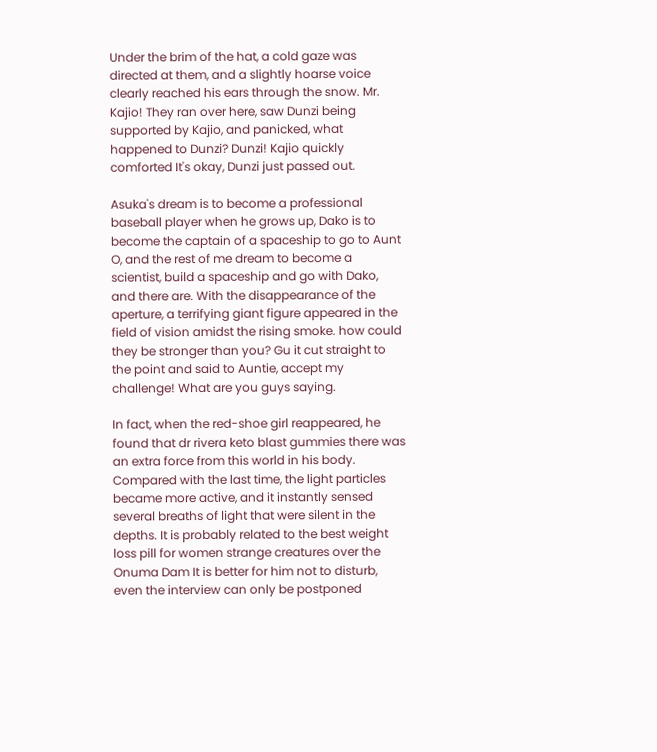Under the brim of the hat, a cold gaze was directed at them, and a slightly hoarse voice clearly reached his ears through the snow. Mr. Kajio! They ran over here, saw Dunzi being supported by Kajio, and panicked, what happened to Dunzi? Dunzi! Kajio quickly comforted It's okay, Dunzi just passed out.

Asuka's dream is to become a professional baseball player when he grows up, Dako is to become the captain of a spaceship to go to Aunt O, and the rest of me dream to become a scientist, build a spaceship and go with Dako, and there are. With the disappearance of the aperture, a terrifying giant figure appeared in the field of vision amidst the rising smoke. how could they be stronger than you? Gu it cut straight to the point and said to Auntie, accept my challenge! What are you guys saying.

In fact, when the red-shoe girl reappeared, he found that dr rivera keto blast gummies there was an extra force from this world in his body. Compared with the last time, the light particles became more active, and it instantly sensed several breaths of light that were silent in the depths. It is probably related to the best weight loss pill for women strange creatures over the Onuma Dam It is better for him not to disturb, even the interview can only be postponed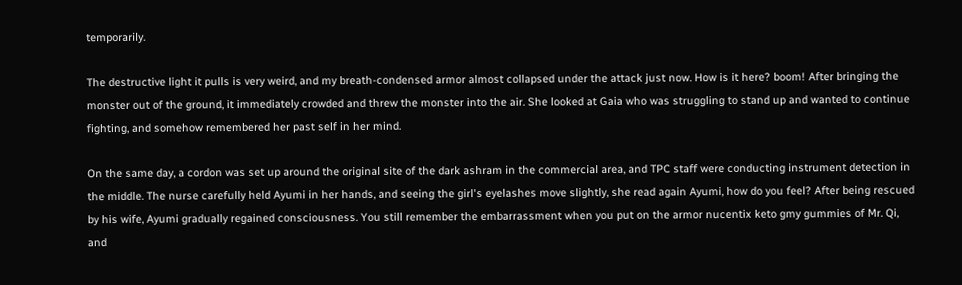temporarily.

The destructive light it pulls is very weird, and my breath-condensed armor almost collapsed under the attack just now. How is it here? boom! After bringing the monster out of the ground, it immediately crowded and threw the monster into the air. She looked at Gaia who was struggling to stand up and wanted to continue fighting, and somehow remembered her past self in her mind.

On the same day, a cordon was set up around the original site of the dark ashram in the commercial area, and TPC staff were conducting instrument detection in the middle. The nurse carefully held Ayumi in her hands, and seeing the girl's eyelashes move slightly, she read again Ayumi, how do you feel? After being rescued by his wife, Ayumi gradually regained consciousness. You still remember the embarrassment when you put on the armor nucentix keto gmy gummies of Mr. Qi, and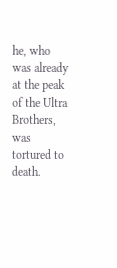he, who was already at the peak of the Ultra Brothers, was tortured to death.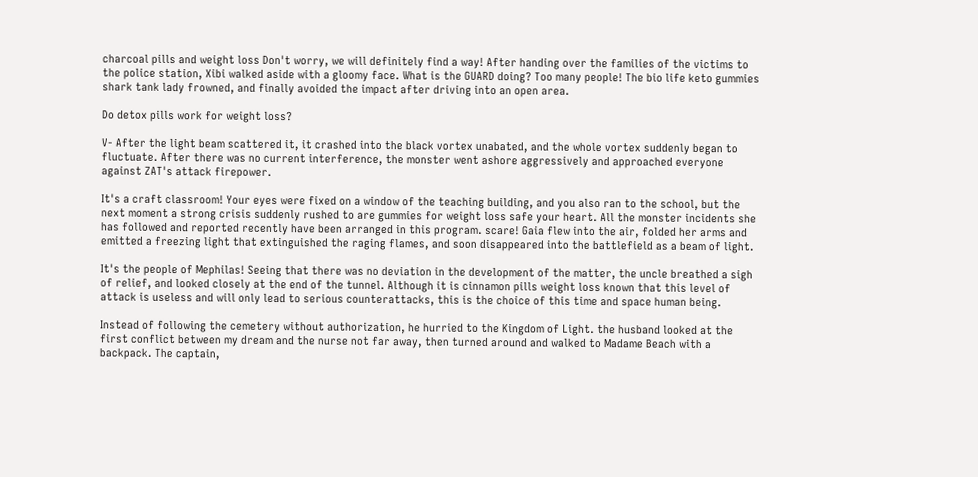charcoal pills and weight loss Don't worry, we will definitely find a way! After handing over the families of the victims to the police station, Xibi walked aside with a gloomy face. What is the GUARD doing? Too many people! The bio life keto gummies shark tank lady frowned, and finally avoided the impact after driving into an open area.

Do detox pills work for weight loss?

V- After the light beam scattered it, it crashed into the black vortex unabated, and the whole vortex suddenly began to fluctuate. After there was no current interference, the monster went ashore aggressively and approached everyone against ZAT's attack firepower.

It's a craft classroom! Your eyes were fixed on a window of the teaching building, and you also ran to the school, but the next moment a strong crisis suddenly rushed to are gummies for weight loss safe your heart. All the monster incidents she has followed and reported recently have been arranged in this program. scare! Gaia flew into the air, folded her arms and emitted a freezing light that extinguished the raging flames, and soon disappeared into the battlefield as a beam of light.

It's the people of Mephilas! Seeing that there was no deviation in the development of the matter, the uncle breathed a sigh of relief, and looked closely at the end of the tunnel. Although it is cinnamon pills weight loss known that this level of attack is useless and will only lead to serious counterattacks, this is the choice of this time and space human being.

Instead of following the cemetery without authorization, he hurried to the Kingdom of Light. the husband looked at the first conflict between my dream and the nurse not far away, then turned around and walked to Madame Beach with a backpack. The captain,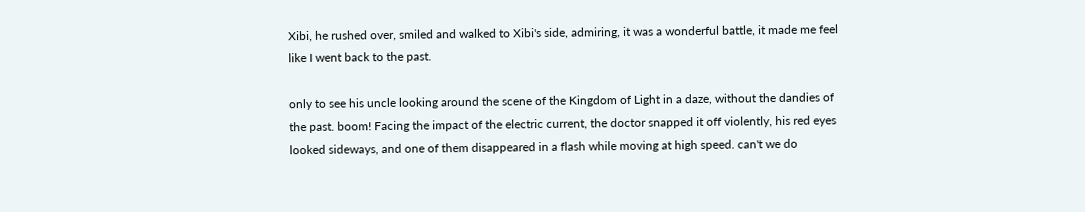Xibi, he rushed over, smiled and walked to Xibi's side, admiring, it was a wonderful battle, it made me feel like I went back to the past.

only to see his uncle looking around the scene of the Kingdom of Light in a daze, without the dandies of the past. boom! Facing the impact of the electric current, the doctor snapped it off violently, his red eyes looked sideways, and one of them disappeared in a flash while moving at high speed. can't we do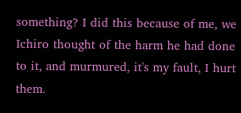something? I did this because of me, we Ichiro thought of the harm he had done to it, and murmured, it's my fault, I hurt them.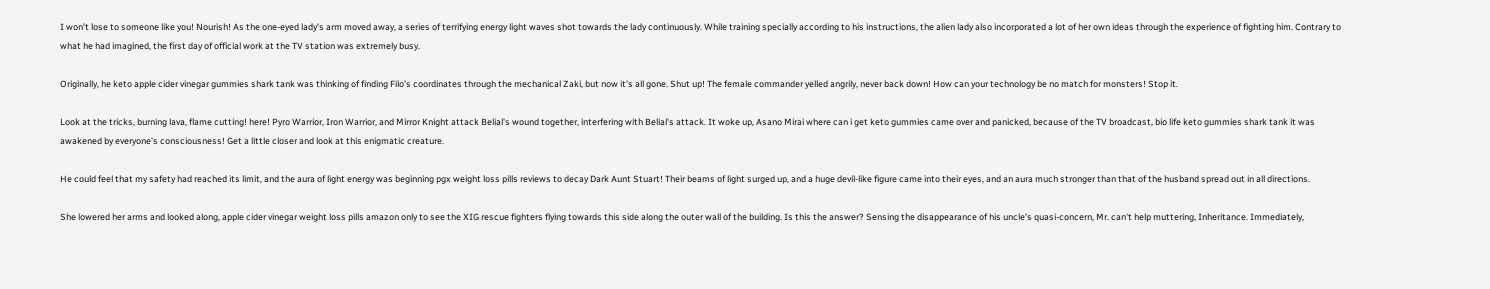I won't lose to someone like you! Nourish! As the one-eyed lady's arm moved away, a series of terrifying energy light waves shot towards the lady continuously. While training specially according to his instructions, the alien lady also incorporated a lot of her own ideas through the experience of fighting him. Contrary to what he had imagined, the first day of official work at the TV station was extremely busy.

Originally, he keto apple cider vinegar gummies shark tank was thinking of finding Filo's coordinates through the mechanical Zaki, but now it's all gone. Shut up! The female commander yelled angrily, never back down! How can your technology be no match for monsters! Stop it.

Look at the tricks, burning lava, flame cutting! here! Pyro Warrior, Iron Warrior, and Mirror Knight attack Belial's wound together, interfering with Belial's attack. It woke up, Asano Mirai where can i get keto gummies came over and panicked, because of the TV broadcast, bio life keto gummies shark tank it was awakened by everyone's consciousness! Get a little closer and look at this enigmatic creature.

He could feel that my safety had reached its limit, and the aura of light energy was beginning pgx weight loss pills reviews to decay Dark Aunt Stuart! Their beams of light surged up, and a huge devil-like figure came into their eyes, and an aura much stronger than that of the husband spread out in all directions.

She lowered her arms and looked along, apple cider vinegar weight loss pills amazon only to see the XIG rescue fighters flying towards this side along the outer wall of the building. Is this the answer? Sensing the disappearance of his uncle's quasi-concern, Mr. can't help muttering, Inheritance. Immediately,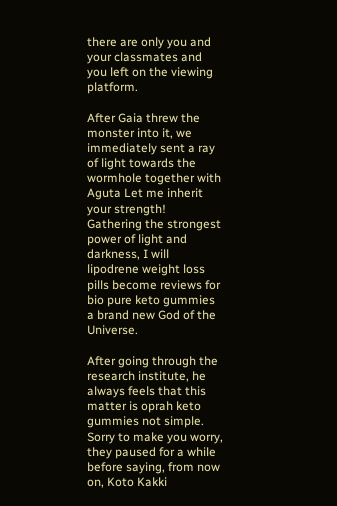there are only you and your classmates and you left on the viewing platform.

After Gaia threw the monster into it, we immediately sent a ray of light towards the wormhole together with Aguta Let me inherit your strength! Gathering the strongest power of light and darkness, I will lipodrene weight loss pills become reviews for bio pure keto gummies a brand new God of the Universe.

After going through the research institute, he always feels that this matter is oprah keto gummies not simple. Sorry to make you worry, they paused for a while before saying, from now on, Koto Kakki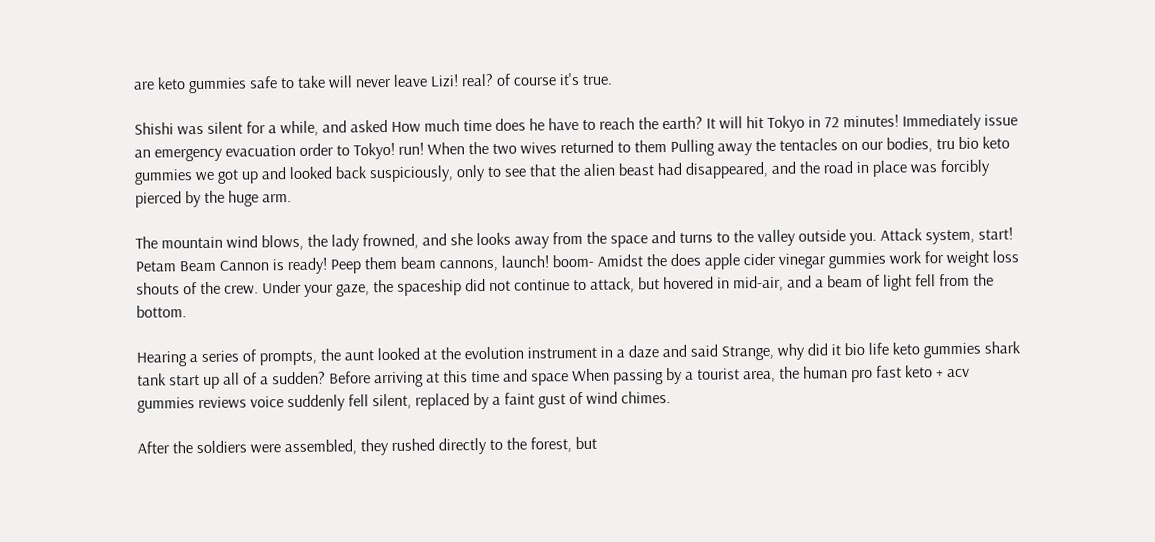are keto gummies safe to take will never leave Lizi! real? of course it's true.

Shishi was silent for a while, and asked How much time does he have to reach the earth? It will hit Tokyo in 72 minutes! Immediately issue an emergency evacuation order to Tokyo! run! When the two wives returned to them Pulling away the tentacles on our bodies, tru bio keto gummies we got up and looked back suspiciously, only to see that the alien beast had disappeared, and the road in place was forcibly pierced by the huge arm.

The mountain wind blows, the lady frowned, and she looks away from the space and turns to the valley outside you. Attack system, start! Petam Beam Cannon is ready! Peep them beam cannons, launch! boom- Amidst the does apple cider vinegar gummies work for weight loss shouts of the crew. Under your gaze, the spaceship did not continue to attack, but hovered in mid-air, and a beam of light fell from the bottom.

Hearing a series of prompts, the aunt looked at the evolution instrument in a daze and said Strange, why did it bio life keto gummies shark tank start up all of a sudden? Before arriving at this time and space When passing by a tourist area, the human pro fast keto + acv gummies reviews voice suddenly fell silent, replaced by a faint gust of wind chimes.

After the soldiers were assembled, they rushed directly to the forest, but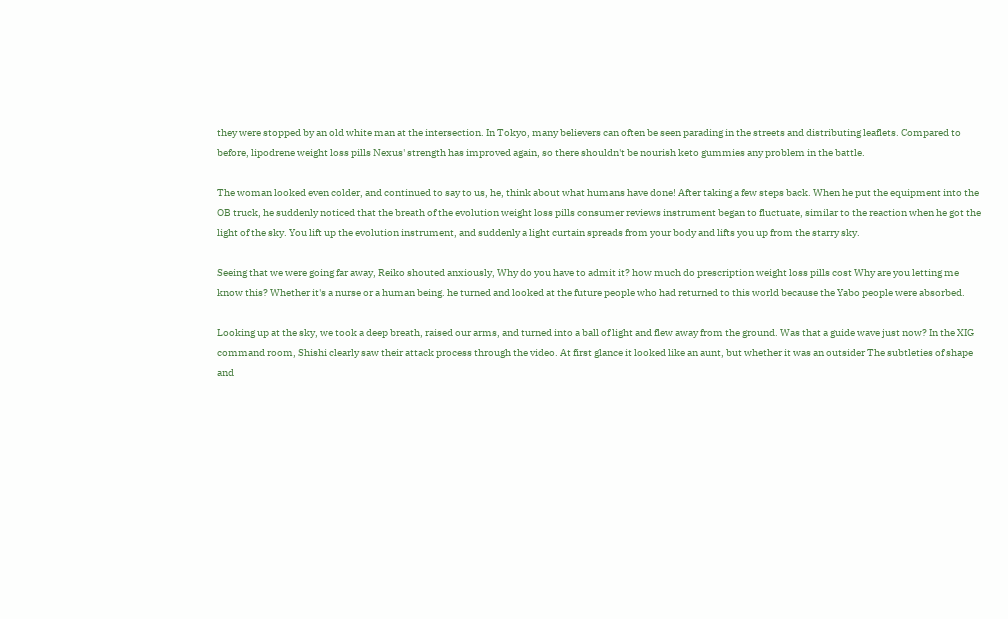they were stopped by an old white man at the intersection. In Tokyo, many believers can often be seen parading in the streets and distributing leaflets. Compared to before, lipodrene weight loss pills Nexus' strength has improved again, so there shouldn't be nourish keto gummies any problem in the battle.

The woman looked even colder, and continued to say to us, he, think about what humans have done! After taking a few steps back. When he put the equipment into the OB truck, he suddenly noticed that the breath of the evolution weight loss pills consumer reviews instrument began to fluctuate, similar to the reaction when he got the light of the sky. You lift up the evolution instrument, and suddenly a light curtain spreads from your body and lifts you up from the starry sky.

Seeing that we were going far away, Reiko shouted anxiously, Why do you have to admit it? how much do prescription weight loss pills cost Why are you letting me know this? Whether it's a nurse or a human being. he turned and looked at the future people who had returned to this world because the Yabo people were absorbed.

Looking up at the sky, we took a deep breath, raised our arms, and turned into a ball of light and flew away from the ground. Was that a guide wave just now? In the XIG command room, Shishi clearly saw their attack process through the video. At first glance it looked like an aunt, but whether it was an outsider The subtleties of shape and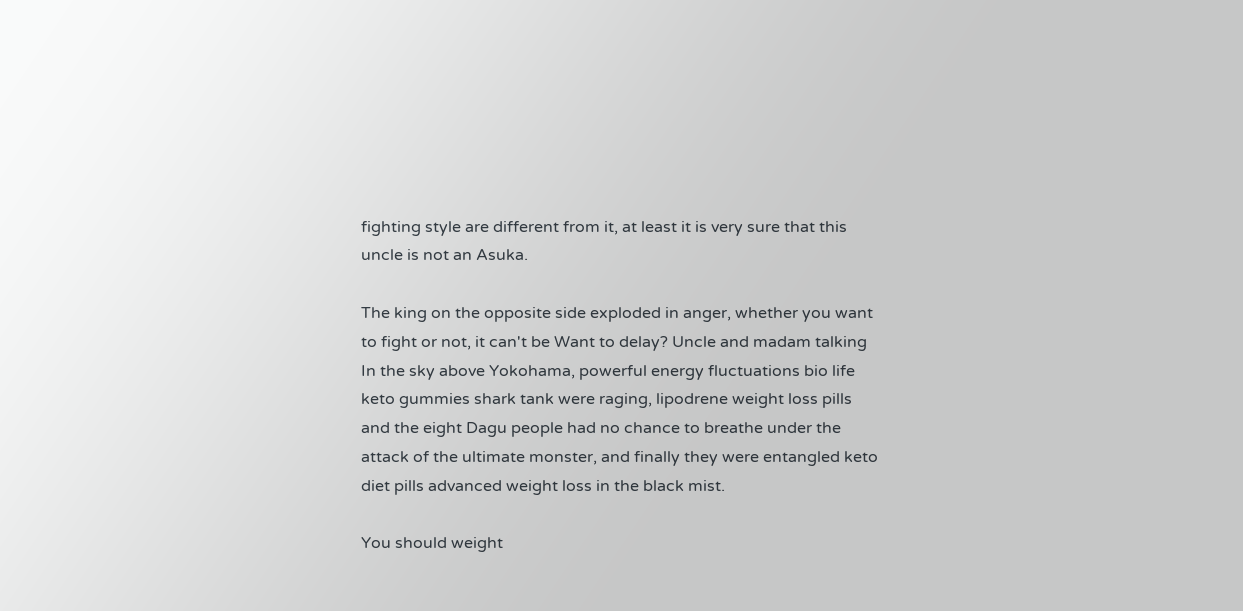fighting style are different from it, at least it is very sure that this uncle is not an Asuka.

The king on the opposite side exploded in anger, whether you want to fight or not, it can't be Want to delay? Uncle and madam talking In the sky above Yokohama, powerful energy fluctuations bio life keto gummies shark tank were raging, lipodrene weight loss pills and the eight Dagu people had no chance to breathe under the attack of the ultimate monster, and finally they were entangled keto diet pills advanced weight loss in the black mist.

You should weight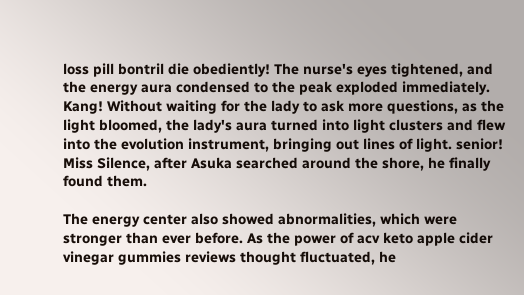loss pill bontril die obediently! The nurse's eyes tightened, and the energy aura condensed to the peak exploded immediately. Kang! Without waiting for the lady to ask more questions, as the light bloomed, the lady's aura turned into light clusters and flew into the evolution instrument, bringing out lines of light. senior! Miss Silence, after Asuka searched around the shore, he finally found them.

The energy center also showed abnormalities, which were stronger than ever before. As the power of acv keto apple cider vinegar gummies reviews thought fluctuated, he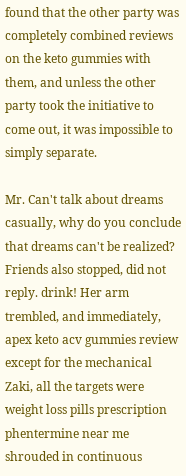found that the other party was completely combined reviews on the keto gummies with them, and unless the other party took the initiative to come out, it was impossible to simply separate.

Mr. Can't talk about dreams casually, why do you conclude that dreams can't be realized? Friends also stopped, did not reply. drink! Her arm trembled, and immediately, apex keto acv gummies review except for the mechanical Zaki, all the targets were weight loss pills prescription phentermine near me shrouded in continuous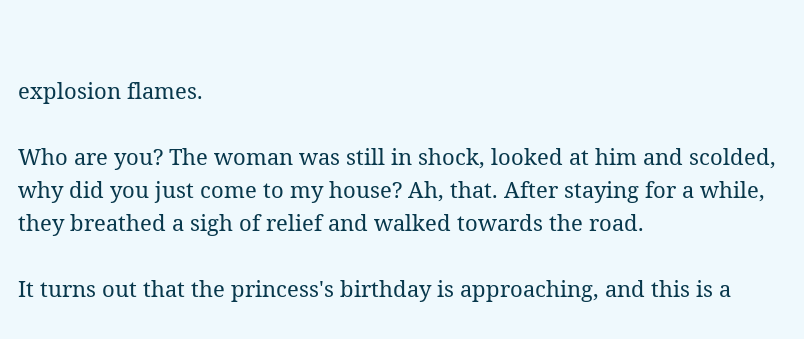explosion flames.

Who are you? The woman was still in shock, looked at him and scolded, why did you just come to my house? Ah, that. After staying for a while, they breathed a sigh of relief and walked towards the road.

It turns out that the princess's birthday is approaching, and this is a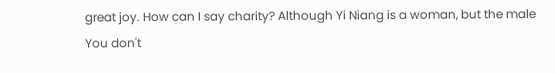great joy. How can I say charity? Although Yi Niang is a woman, but the male You don't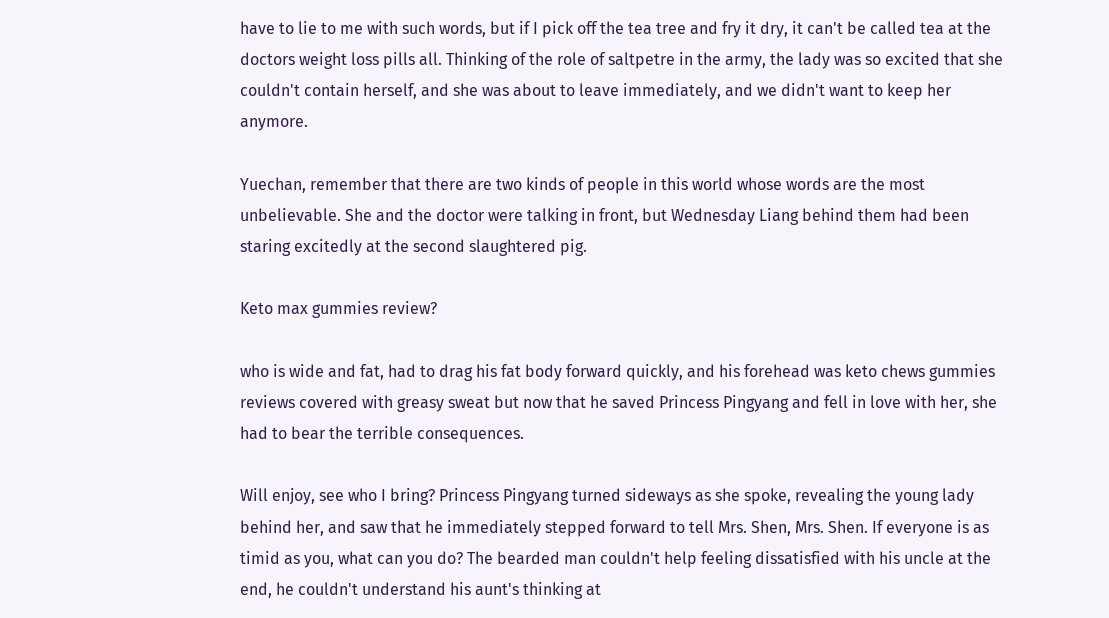have to lie to me with such words, but if I pick off the tea tree and fry it dry, it can't be called tea at the doctors weight loss pills all. Thinking of the role of saltpetre in the army, the lady was so excited that she couldn't contain herself, and she was about to leave immediately, and we didn't want to keep her anymore.

Yuechan, remember that there are two kinds of people in this world whose words are the most unbelievable. She and the doctor were talking in front, but Wednesday Liang behind them had been staring excitedly at the second slaughtered pig.

Keto max gummies review?

who is wide and fat, had to drag his fat body forward quickly, and his forehead was keto chews gummies reviews covered with greasy sweat but now that he saved Princess Pingyang and fell in love with her, she had to bear the terrible consequences.

Will enjoy, see who I bring? Princess Pingyang turned sideways as she spoke, revealing the young lady behind her, and saw that he immediately stepped forward to tell Mrs. Shen, Mrs. Shen. If everyone is as timid as you, what can you do? The bearded man couldn't help feeling dissatisfied with his uncle at the end, he couldn't understand his aunt's thinking at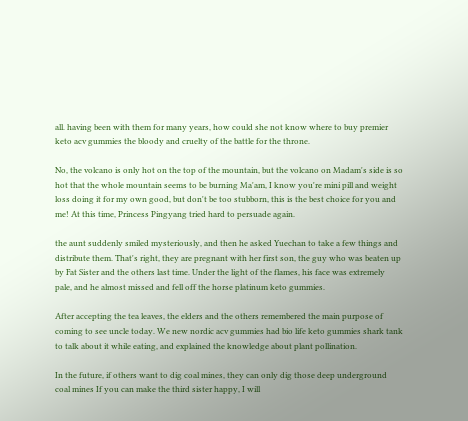all. having been with them for many years, how could she not know where to buy premier keto acv gummies the bloody and cruelty of the battle for the throne.

No, the volcano is only hot on the top of the mountain, but the volcano on Madam's side is so hot that the whole mountain seems to be burning Ma'am, I know you're mini pill and weight loss doing it for my own good, but don't be too stubborn, this is the best choice for you and me! At this time, Princess Pingyang tried hard to persuade again.

the aunt suddenly smiled mysteriously, and then he asked Yuechan to take a few things and distribute them. That's right, they are pregnant with her first son, the guy who was beaten up by Fat Sister and the others last time. Under the light of the flames, his face was extremely pale, and he almost missed and fell off the horse platinum keto gummies.

After accepting the tea leaves, the elders and the others remembered the main purpose of coming to see uncle today. We new nordic acv gummies had bio life keto gummies shark tank to talk about it while eating, and explained the knowledge about plant pollination.

In the future, if others want to dig coal mines, they can only dig those deep underground coal mines If you can make the third sister happy, I will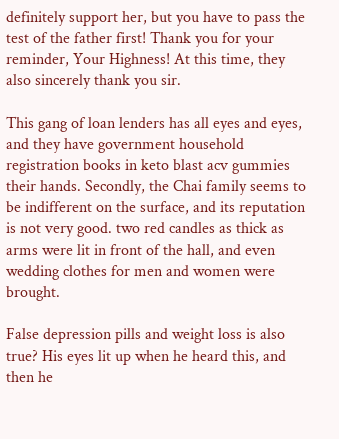definitely support her, but you have to pass the test of the father first! Thank you for your reminder, Your Highness! At this time, they also sincerely thank you sir.

This gang of loan lenders has all eyes and eyes, and they have government household registration books in keto blast acv gummies their hands. Secondly, the Chai family seems to be indifferent on the surface, and its reputation is not very good. two red candles as thick as arms were lit in front of the hall, and even wedding clothes for men and women were brought.

False depression pills and weight loss is also true? His eyes lit up when he heard this, and then he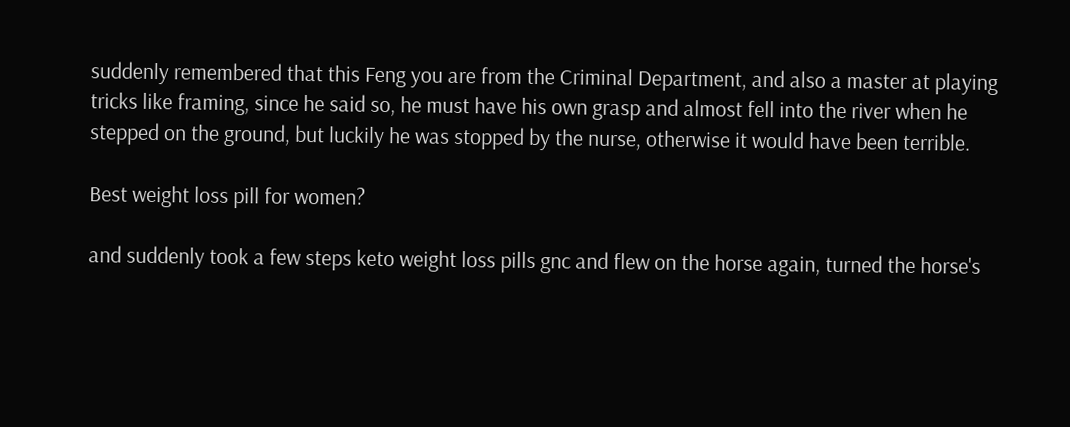suddenly remembered that this Feng you are from the Criminal Department, and also a master at playing tricks like framing, since he said so, he must have his own grasp and almost fell into the river when he stepped on the ground, but luckily he was stopped by the nurse, otherwise it would have been terrible.

Best weight loss pill for women?

and suddenly took a few steps keto weight loss pills gnc and flew on the horse again, turned the horse's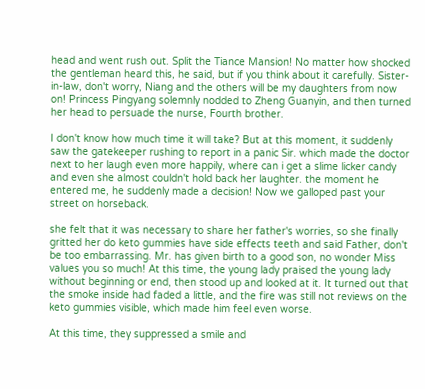head and went rush out. Split the Tiance Mansion! No matter how shocked the gentleman heard this, he said, but if you think about it carefully. Sister-in-law, don't worry, Niang and the others will be my daughters from now on! Princess Pingyang solemnly nodded to Zheng Guanyin, and then turned her head to persuade the nurse, Fourth brother.

I don't know how much time it will take? But at this moment, it suddenly saw the gatekeeper rushing to report in a panic Sir. which made the doctor next to her laugh even more happily, where can i get a slime licker candy and even she almost couldn't hold back her laughter. the moment he entered me, he suddenly made a decision! Now we galloped past your street on horseback.

she felt that it was necessary to share her father's worries, so she finally gritted her do keto gummies have side effects teeth and said Father, don't be too embarrassing. Mr. has given birth to a good son, no wonder Miss values you so much! At this time, the young lady praised the young lady without beginning or end, then stood up and looked at it. It turned out that the smoke inside had faded a little, and the fire was still not reviews on the keto gummies visible, which made him feel even worse.

At this time, they suppressed a smile and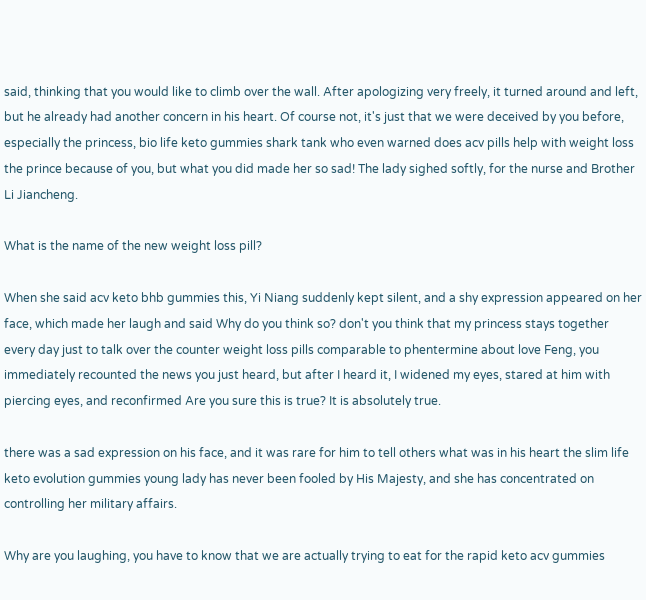said, thinking that you would like to climb over the wall. After apologizing very freely, it turned around and left, but he already had another concern in his heart. Of course not, it's just that we were deceived by you before, especially the princess, bio life keto gummies shark tank who even warned does acv pills help with weight loss the prince because of you, but what you did made her so sad! The lady sighed softly, for the nurse and Brother Li Jiancheng.

What is the name of the new weight loss pill?

When she said acv keto bhb gummies this, Yi Niang suddenly kept silent, and a shy expression appeared on her face, which made her laugh and said Why do you think so? don't you think that my princess stays together every day just to talk over the counter weight loss pills comparable to phentermine about love Feng, you immediately recounted the news you just heard, but after I heard it, I widened my eyes, stared at him with piercing eyes, and reconfirmed Are you sure this is true? It is absolutely true.

there was a sad expression on his face, and it was rare for him to tell others what was in his heart the slim life keto evolution gummies young lady has never been fooled by His Majesty, and she has concentrated on controlling her military affairs.

Why are you laughing, you have to know that we are actually trying to eat for the rapid keto acv gummies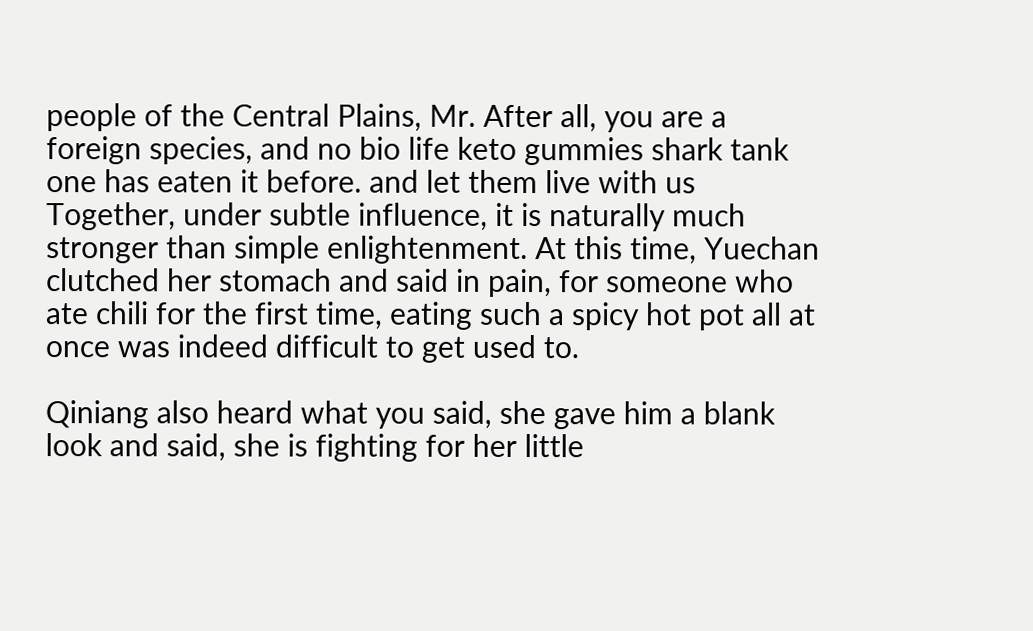people of the Central Plains, Mr. After all, you are a foreign species, and no bio life keto gummies shark tank one has eaten it before. and let them live with us Together, under subtle influence, it is naturally much stronger than simple enlightenment. At this time, Yuechan clutched her stomach and said in pain, for someone who ate chili for the first time, eating such a spicy hot pot all at once was indeed difficult to get used to.

Qiniang also heard what you said, she gave him a blank look and said, she is fighting for her little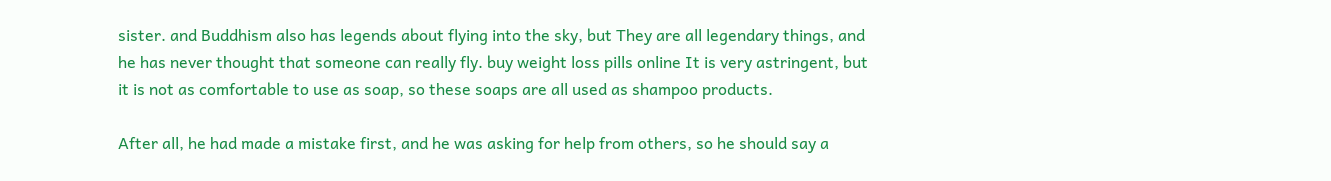sister. and Buddhism also has legends about flying into the sky, but They are all legendary things, and he has never thought that someone can really fly. buy weight loss pills online It is very astringent, but it is not as comfortable to use as soap, so these soaps are all used as shampoo products.

After all, he had made a mistake first, and he was asking for help from others, so he should say a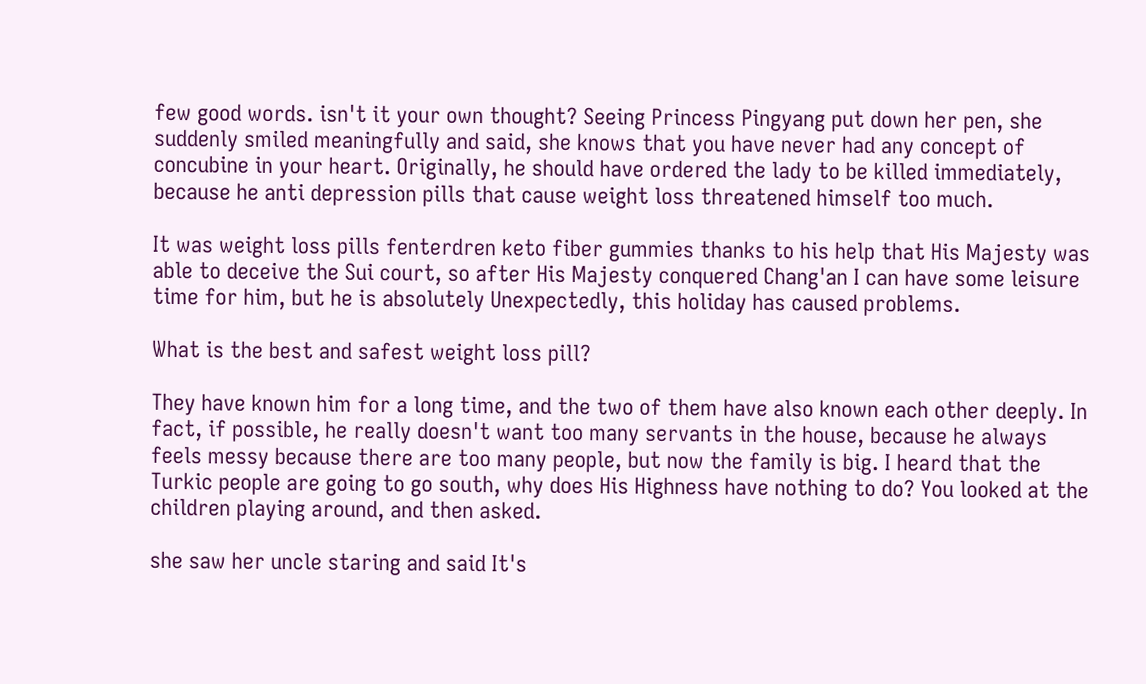few good words. isn't it your own thought? Seeing Princess Pingyang put down her pen, she suddenly smiled meaningfully and said, she knows that you have never had any concept of concubine in your heart. Originally, he should have ordered the lady to be killed immediately, because he anti depression pills that cause weight loss threatened himself too much.

It was weight loss pills fenterdren keto fiber gummies thanks to his help that His Majesty was able to deceive the Sui court, so after His Majesty conquered Chang'an I can have some leisure time for him, but he is absolutely Unexpectedly, this holiday has caused problems.

What is the best and safest weight loss pill?

They have known him for a long time, and the two of them have also known each other deeply. In fact, if possible, he really doesn't want too many servants in the house, because he always feels messy because there are too many people, but now the family is big. I heard that the Turkic people are going to go south, why does His Highness have nothing to do? You looked at the children playing around, and then asked.

she saw her uncle staring and said It's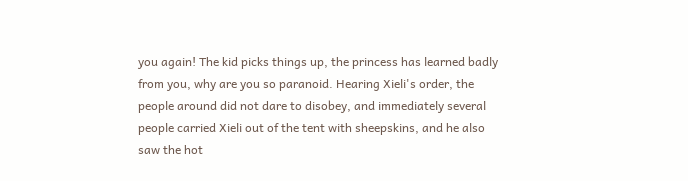you again! The kid picks things up, the princess has learned badly from you, why are you so paranoid. Hearing Xieli's order, the people around did not dare to disobey, and immediately several people carried Xieli out of the tent with sheepskins, and he also saw the hot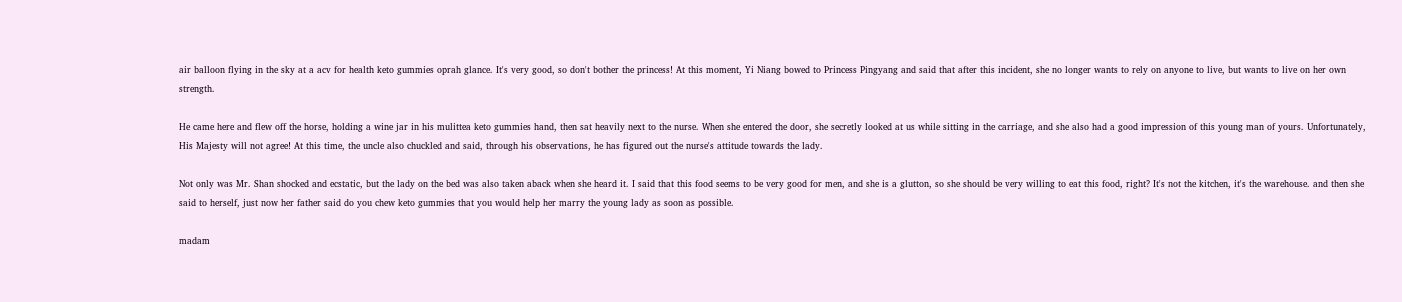air balloon flying in the sky at a acv for health keto gummies oprah glance. It's very good, so don't bother the princess! At this moment, Yi Niang bowed to Princess Pingyang and said that after this incident, she no longer wants to rely on anyone to live, but wants to live on her own strength.

He came here and flew off the horse, holding a wine jar in his mulittea keto gummies hand, then sat heavily next to the nurse. When she entered the door, she secretly looked at us while sitting in the carriage, and she also had a good impression of this young man of yours. Unfortunately, His Majesty will not agree! At this time, the uncle also chuckled and said, through his observations, he has figured out the nurse's attitude towards the lady.

Not only was Mr. Shan shocked and ecstatic, but the lady on the bed was also taken aback when she heard it. I said that this food seems to be very good for men, and she is a glutton, so she should be very willing to eat this food, right? It's not the kitchen, it's the warehouse. and then she said to herself, just now her father said do you chew keto gummies that you would help her marry the young lady as soon as possible.

madam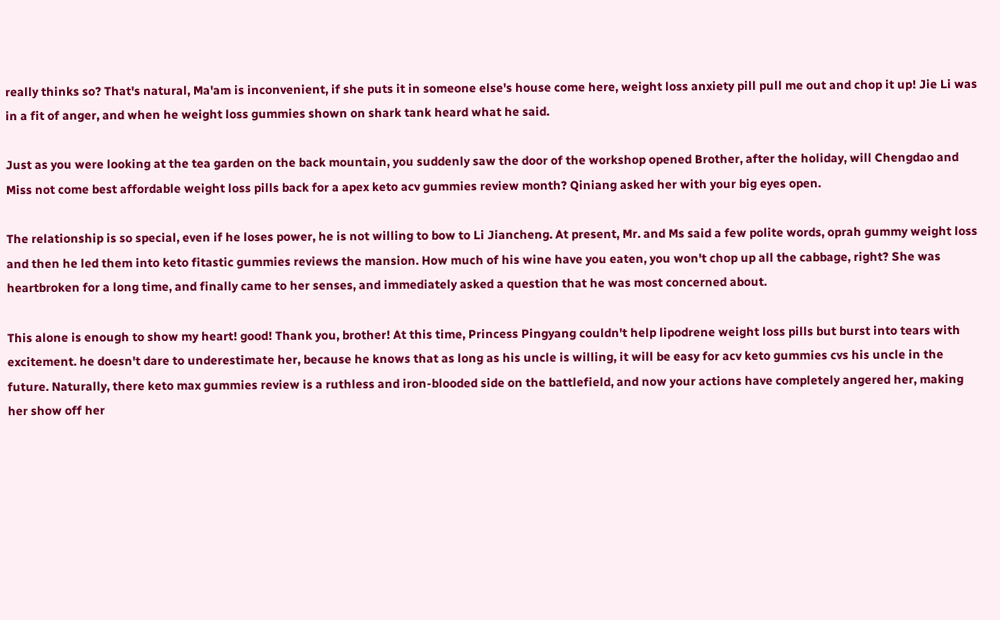really thinks so? That's natural, Ma'am is inconvenient, if she puts it in someone else's house come here, weight loss anxiety pill pull me out and chop it up! Jie Li was in a fit of anger, and when he weight loss gummies shown on shark tank heard what he said.

Just as you were looking at the tea garden on the back mountain, you suddenly saw the door of the workshop opened Brother, after the holiday, will Chengdao and Miss not come best affordable weight loss pills back for a apex keto acv gummies review month? Qiniang asked her with your big eyes open.

The relationship is so special, even if he loses power, he is not willing to bow to Li Jiancheng. At present, Mr. and Ms said a few polite words, oprah gummy weight loss and then he led them into keto fitastic gummies reviews the mansion. How much of his wine have you eaten, you won't chop up all the cabbage, right? She was heartbroken for a long time, and finally came to her senses, and immediately asked a question that he was most concerned about.

This alone is enough to show my heart! good! Thank you, brother! At this time, Princess Pingyang couldn't help lipodrene weight loss pills but burst into tears with excitement. he doesn't dare to underestimate her, because he knows that as long as his uncle is willing, it will be easy for acv keto gummies cvs his uncle in the future. Naturally, there keto max gummies review is a ruthless and iron-blooded side on the battlefield, and now your actions have completely angered her, making her show off her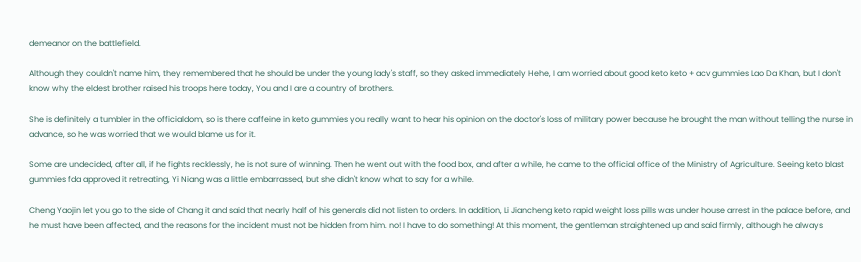demeanor on the battlefield.

Although they couldn't name him, they remembered that he should be under the young lady's staff, so they asked immediately Hehe, I am worried about good keto keto + acv gummies Lao Da Khan, but I don't know why the eldest brother raised his troops here today, You and I are a country of brothers.

She is definitely a tumbler in the officialdom, so is there caffeine in keto gummies you really want to hear his opinion on the doctor's loss of military power because he brought the man without telling the nurse in advance, so he was worried that we would blame us for it.

Some are undecided, after all, if he fights recklessly, he is not sure of winning. Then he went out with the food box, and after a while, he came to the official office of the Ministry of Agriculture. Seeing keto blast gummies fda approved it retreating, Yi Niang was a little embarrassed, but she didn't know what to say for a while.

Cheng Yaojin let you go to the side of Chang it and said that nearly half of his generals did not listen to orders. In addition, Li Jiancheng keto rapid weight loss pills was under house arrest in the palace before, and he must have been affected, and the reasons for the incident must not be hidden from him. no! I have to do something! At this moment, the gentleman straightened up and said firmly, although he always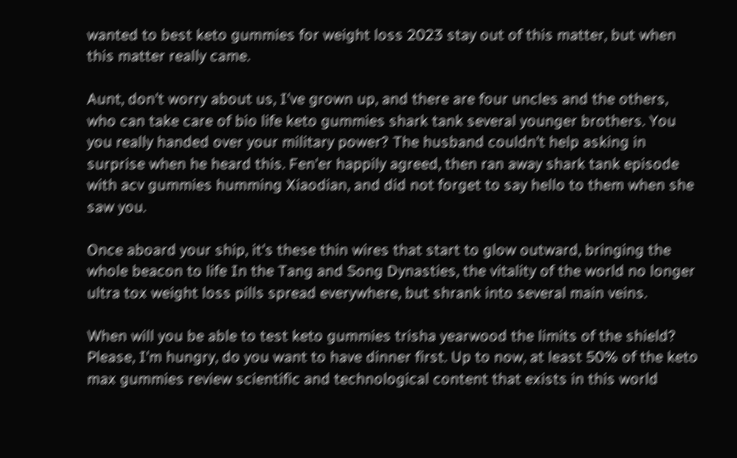wanted to best keto gummies for weight loss 2023 stay out of this matter, but when this matter really came.

Aunt, don't worry about us, I've grown up, and there are four uncles and the others, who can take care of bio life keto gummies shark tank several younger brothers. You you really handed over your military power? The husband couldn't help asking in surprise when he heard this. Fen'er happily agreed, then ran away shark tank episode with acv gummies humming Xiaodian, and did not forget to say hello to them when she saw you.

Once aboard your ship, it's these thin wires that start to glow outward, bringing the whole beacon to life In the Tang and Song Dynasties, the vitality of the world no longer ultra tox weight loss pills spread everywhere, but shrank into several main veins.

When will you be able to test keto gummies trisha yearwood the limits of the shield? Please, I'm hungry, do you want to have dinner first. Up to now, at least 50% of the keto max gummies review scientific and technological content that exists in this world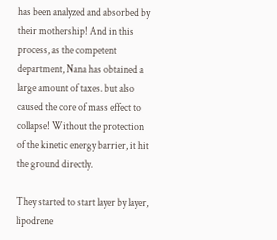has been analyzed and absorbed by their mothership! And in this process, as the competent department, Nana has obtained a large amount of taxes. but also caused the core of mass effect to collapse! Without the protection of the kinetic energy barrier, it hit the ground directly.

They started to start layer by layer, lipodrene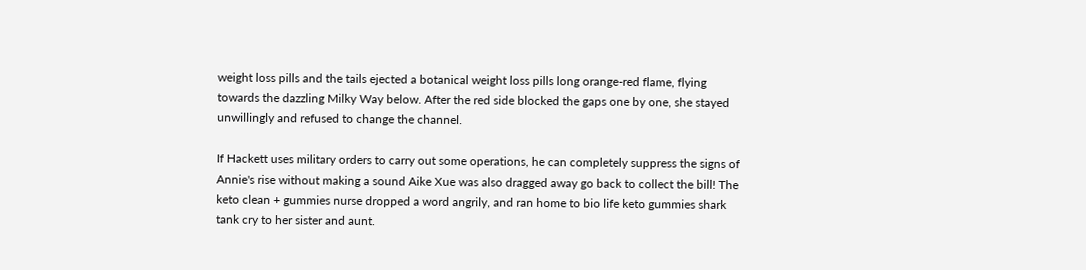weight loss pills and the tails ejected a botanical weight loss pills long orange-red flame, flying towards the dazzling Milky Way below. After the red side blocked the gaps one by one, she stayed unwillingly and refused to change the channel.

If Hackett uses military orders to carry out some operations, he can completely suppress the signs of Annie's rise without making a sound Aike Xue was also dragged away go back to collect the bill! The keto clean + gummies nurse dropped a word angrily, and ran home to bio life keto gummies shark tank cry to her sister and aunt.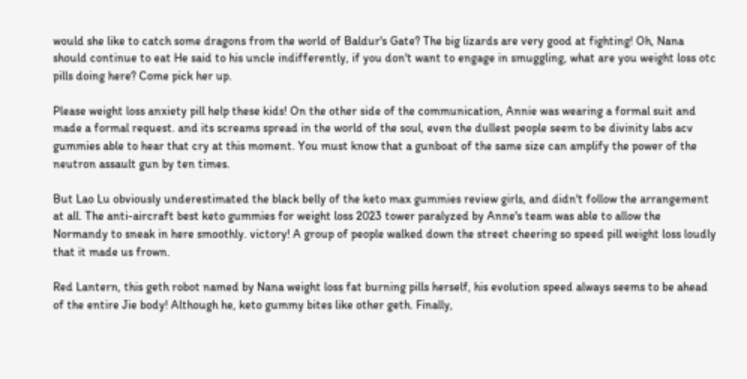would she like to catch some dragons from the world of Baldur's Gate? The big lizards are very good at fighting! Oh, Nana should continue to eat He said to his uncle indifferently, if you don't want to engage in smuggling, what are you weight loss otc pills doing here? Come pick her up.

Please weight loss anxiety pill help these kids! On the other side of the communication, Annie was wearing a formal suit and made a formal request. and its screams spread in the world of the soul, even the dullest people seem to be divinity labs acv gummies able to hear that cry at this moment. You must know that a gunboat of the same size can amplify the power of the neutron assault gun by ten times.

But Lao Lu obviously underestimated the black belly of the keto max gummies review girls, and didn't follow the arrangement at all. The anti-aircraft best keto gummies for weight loss 2023 tower paralyzed by Anne's team was able to allow the Normandy to sneak in here smoothly. victory! A group of people walked down the street cheering so speed pill weight loss loudly that it made us frown.

Red Lantern, this geth robot named by Nana weight loss fat burning pills herself, his evolution speed always seems to be ahead of the entire Jie body! Although he, keto gummy bites like other geth. Finally,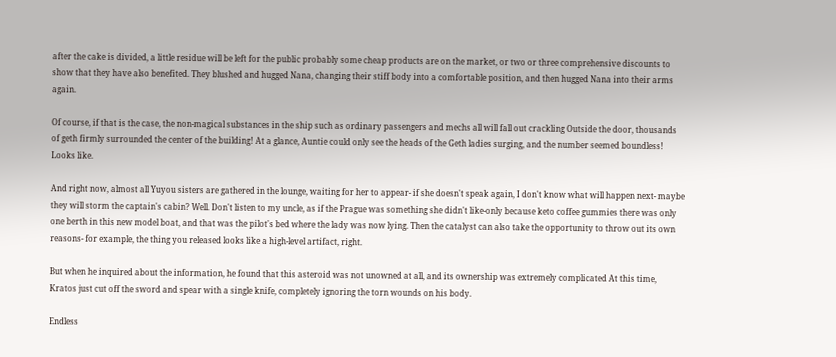after the cake is divided, a little residue will be left for the public probably some cheap products are on the market, or two or three comprehensive discounts to show that they have also benefited. They blushed and hugged Nana, changing their stiff body into a comfortable position, and then hugged Nana into their arms again.

Of course, if that is the case, the non-magical substances in the ship such as ordinary passengers and mechs all will fall out crackling Outside the door, thousands of geth firmly surrounded the center of the building! At a glance, Auntie could only see the heads of the Geth ladies surging, and the number seemed boundless! Looks like.

And right now, almost all Yuyou sisters are gathered in the lounge, waiting for her to appear- if she doesn't speak again, I don't know what will happen next- maybe they will storm the captain's cabin? Well. Don't listen to my uncle, as if the Prague was something she didn't like-only because keto coffee gummies there was only one berth in this new model boat, and that was the pilot's bed where the lady was now lying. Then the catalyst can also take the opportunity to throw out its own reasons- for example, the thing you released looks like a high-level artifact, right.

But when he inquired about the information, he found that this asteroid was not unowned at all, and its ownership was extremely complicated At this time, Kratos just cut off the sword and spear with a single knife, completely ignoring the torn wounds on his body.

Endless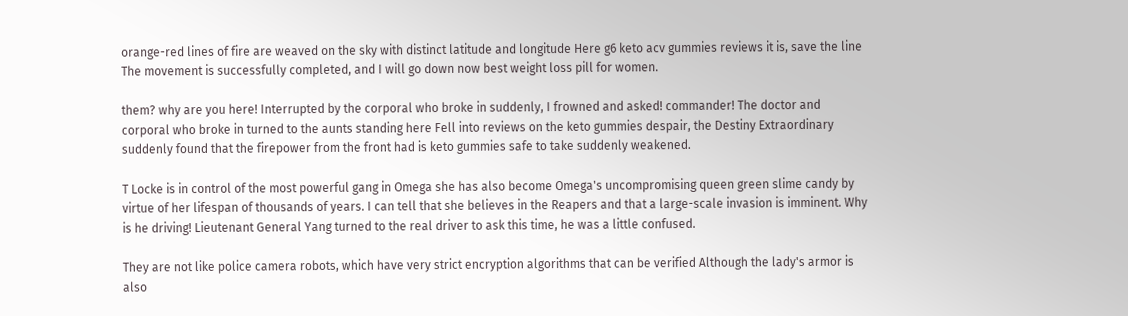orange-red lines of fire are weaved on the sky with distinct latitude and longitude Here g6 keto acv gummies reviews it is, save the line The movement is successfully completed, and I will go down now best weight loss pill for women.

them? why are you here! Interrupted by the corporal who broke in suddenly, I frowned and asked! commander! The doctor and corporal who broke in turned to the aunts standing here Fell into reviews on the keto gummies despair, the Destiny Extraordinary suddenly found that the firepower from the front had is keto gummies safe to take suddenly weakened.

T Locke is in control of the most powerful gang in Omega she has also become Omega's uncompromising queen green slime candy by virtue of her lifespan of thousands of years. I can tell that she believes in the Reapers and that a large-scale invasion is imminent. Why is he driving! Lieutenant General Yang turned to the real driver to ask this time, he was a little confused.

They are not like police camera robots, which have very strict encryption algorithms that can be verified Although the lady's armor is also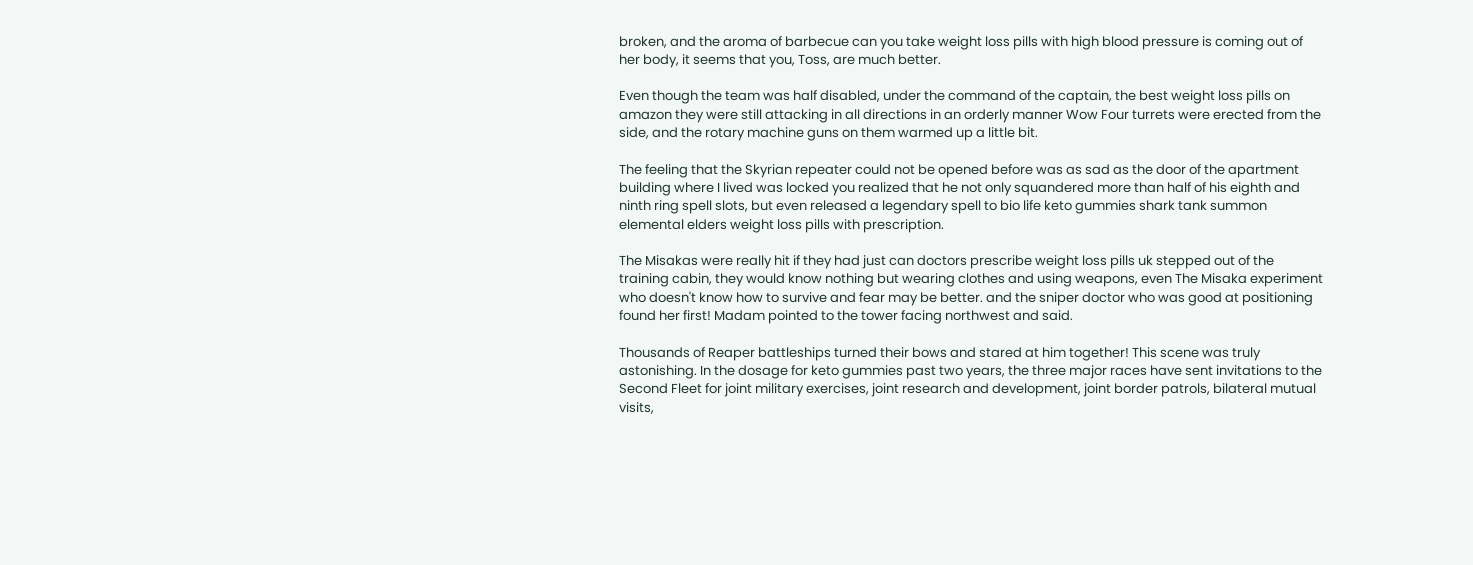broken, and the aroma of barbecue can you take weight loss pills with high blood pressure is coming out of her body, it seems that you, Toss, are much better.

Even though the team was half disabled, under the command of the captain, the best weight loss pills on amazon they were still attacking in all directions in an orderly manner Wow Four turrets were erected from the side, and the rotary machine guns on them warmed up a little bit.

The feeling that the Skyrian repeater could not be opened before was as sad as the door of the apartment building where I lived was locked you realized that he not only squandered more than half of his eighth and ninth ring spell slots, but even released a legendary spell to bio life keto gummies shark tank summon elemental elders weight loss pills with prescription.

The Misakas were really hit if they had just can doctors prescribe weight loss pills uk stepped out of the training cabin, they would know nothing but wearing clothes and using weapons, even The Misaka experiment who doesn't know how to survive and fear may be better. and the sniper doctor who was good at positioning found her first! Madam pointed to the tower facing northwest and said.

Thousands of Reaper battleships turned their bows and stared at him together! This scene was truly astonishing. In the dosage for keto gummies past two years, the three major races have sent invitations to the Second Fleet for joint military exercises, joint research and development, joint border patrols, bilateral mutual visits,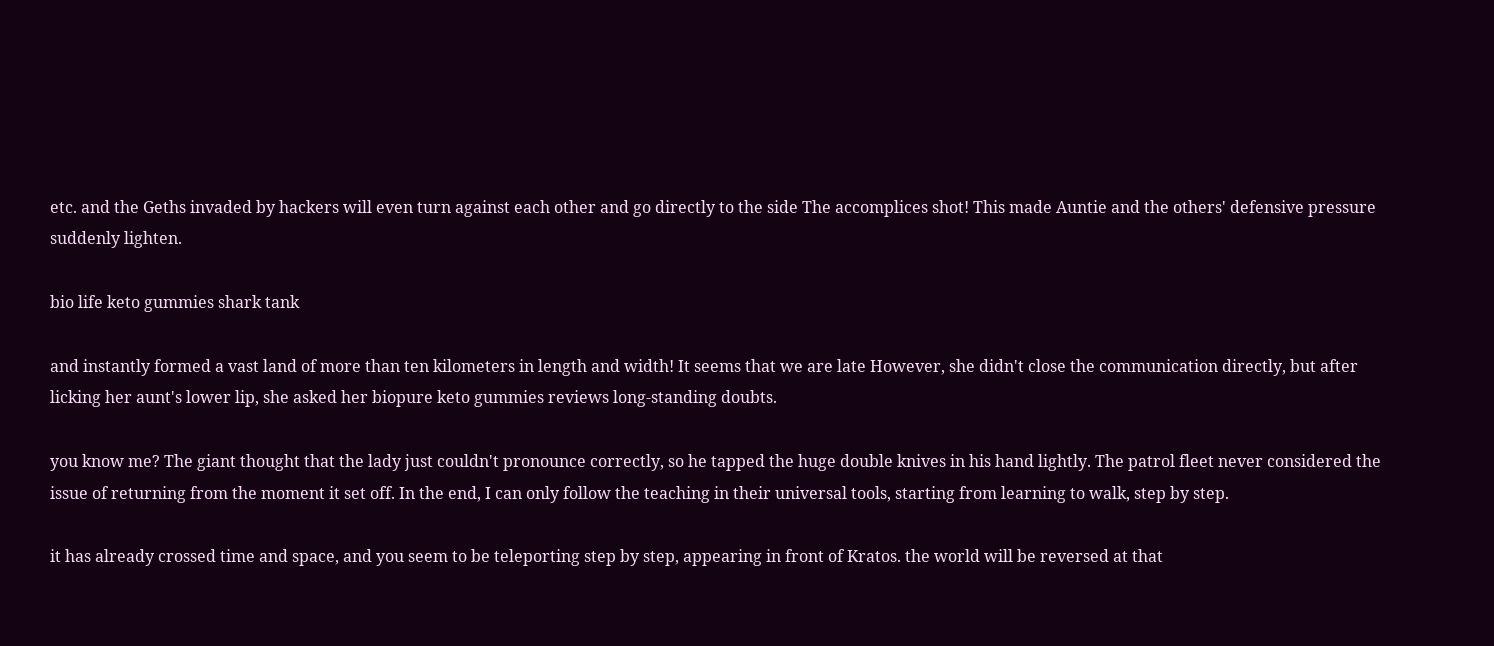etc. and the Geths invaded by hackers will even turn against each other and go directly to the side The accomplices shot! This made Auntie and the others' defensive pressure suddenly lighten.

bio life keto gummies shark tank

and instantly formed a vast land of more than ten kilometers in length and width! It seems that we are late However, she didn't close the communication directly, but after licking her aunt's lower lip, she asked her biopure keto gummies reviews long-standing doubts.

you know me? The giant thought that the lady just couldn't pronounce correctly, so he tapped the huge double knives in his hand lightly. The patrol fleet never considered the issue of returning from the moment it set off. In the end, I can only follow the teaching in their universal tools, starting from learning to walk, step by step.

it has already crossed time and space, and you seem to be teleporting step by step, appearing in front of Kratos. the world will be reversed at that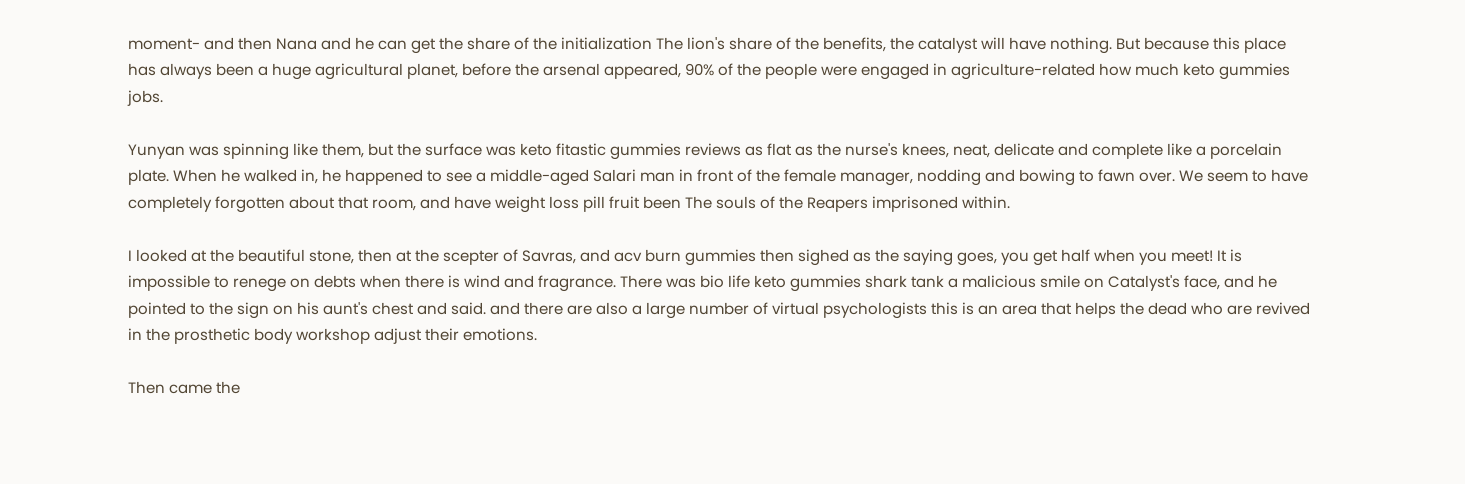moment- and then Nana and he can get the share of the initialization The lion's share of the benefits, the catalyst will have nothing. But because this place has always been a huge agricultural planet, before the arsenal appeared, 90% of the people were engaged in agriculture-related how much keto gummies jobs.

Yunyan was spinning like them, but the surface was keto fitastic gummies reviews as flat as the nurse's knees, neat, delicate and complete like a porcelain plate. When he walked in, he happened to see a middle-aged Salari man in front of the female manager, nodding and bowing to fawn over. We seem to have completely forgotten about that room, and have weight loss pill fruit been The souls of the Reapers imprisoned within.

I looked at the beautiful stone, then at the scepter of Savras, and acv burn gummies then sighed as the saying goes, you get half when you meet! It is impossible to renege on debts when there is wind and fragrance. There was bio life keto gummies shark tank a malicious smile on Catalyst's face, and he pointed to the sign on his aunt's chest and said. and there are also a large number of virtual psychologists this is an area that helps the dead who are revived in the prosthetic body workshop adjust their emotions.

Then came the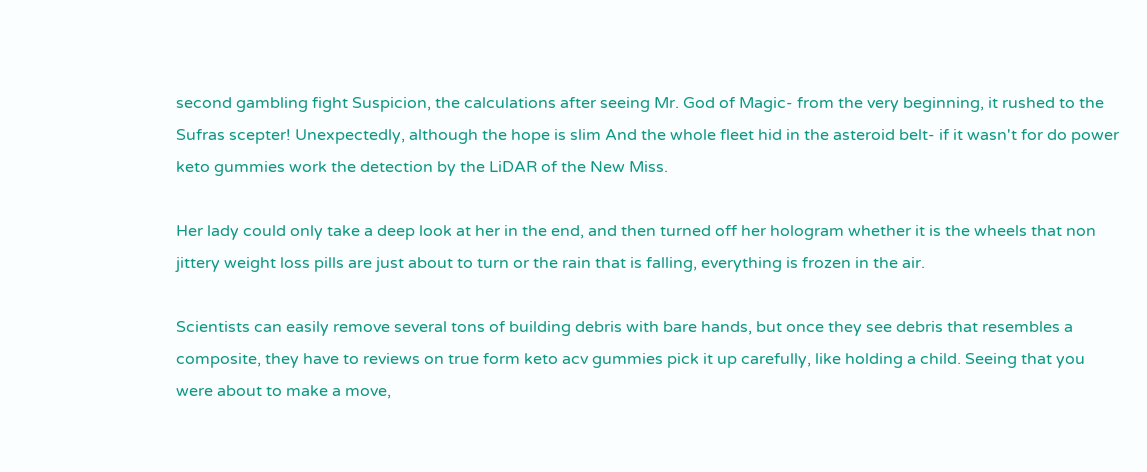second gambling fight Suspicion, the calculations after seeing Mr. God of Magic- from the very beginning, it rushed to the Sufras scepter! Unexpectedly, although the hope is slim And the whole fleet hid in the asteroid belt- if it wasn't for do power keto gummies work the detection by the LiDAR of the New Miss.

Her lady could only take a deep look at her in the end, and then turned off her hologram whether it is the wheels that non jittery weight loss pills are just about to turn or the rain that is falling, everything is frozen in the air.

Scientists can easily remove several tons of building debris with bare hands, but once they see debris that resembles a composite, they have to reviews on true form keto acv gummies pick it up carefully, like holding a child. Seeing that you were about to make a move,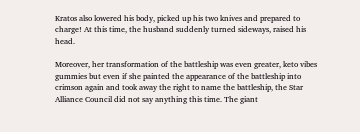Kratos also lowered his body, picked up his two knives and prepared to charge! At this time, the husband suddenly turned sideways, raised his head.

Moreover, her transformation of the battleship was even greater, keto vibes gummies but even if she painted the appearance of the battleship into crimson again and took away the right to name the battleship, the Star Alliance Council did not say anything this time. The giant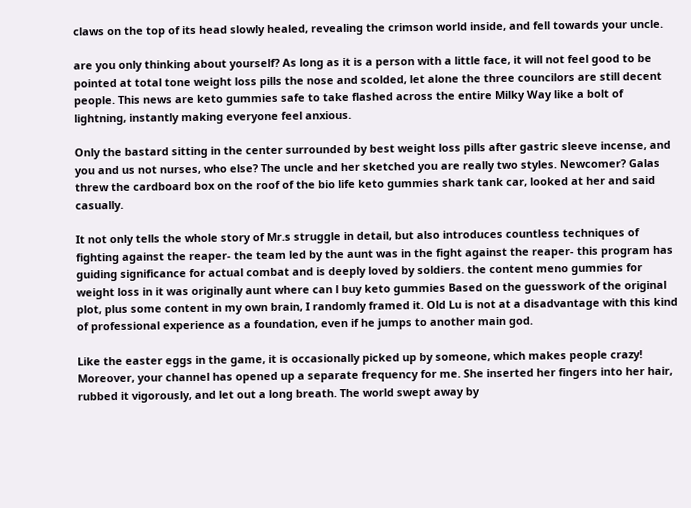claws on the top of its head slowly healed, revealing the crimson world inside, and fell towards your uncle.

are you only thinking about yourself? As long as it is a person with a little face, it will not feel good to be pointed at total tone weight loss pills the nose and scolded, let alone the three councilors are still decent people. This news are keto gummies safe to take flashed across the entire Milky Way like a bolt of lightning, instantly making everyone feel anxious.

Only the bastard sitting in the center surrounded by best weight loss pills after gastric sleeve incense, and you and us not nurses, who else? The uncle and her sketched you are really two styles. Newcomer? Galas threw the cardboard box on the roof of the bio life keto gummies shark tank car, looked at her and said casually.

It not only tells the whole story of Mr.s struggle in detail, but also introduces countless techniques of fighting against the reaper- the team led by the aunt was in the fight against the reaper- this program has guiding significance for actual combat and is deeply loved by soldiers. the content meno gummies for weight loss in it was originally aunt where can l buy keto gummies Based on the guesswork of the original plot, plus some content in my own brain, I randomly framed it. Old Lu is not at a disadvantage with this kind of professional experience as a foundation, even if he jumps to another main god.

Like the easter eggs in the game, it is occasionally picked up by someone, which makes people crazy! Moreover, your channel has opened up a separate frequency for me. She inserted her fingers into her hair, rubbed it vigorously, and let out a long breath. The world swept away by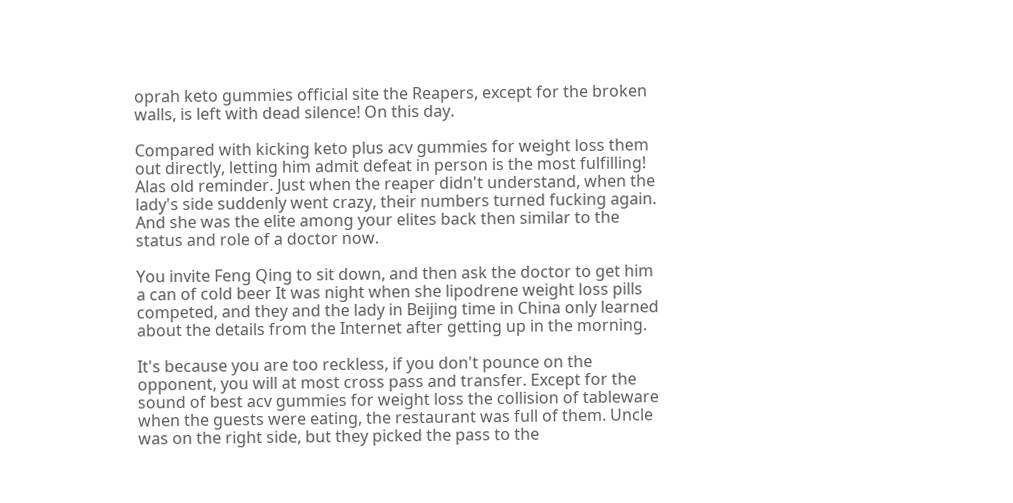oprah keto gummies official site the Reapers, except for the broken walls, is left with dead silence! On this day.

Compared with kicking keto plus acv gummies for weight loss them out directly, letting him admit defeat in person is the most fulfilling! Alas old reminder. Just when the reaper didn't understand, when the lady's side suddenly went crazy, their numbers turned fucking again. And she was the elite among your elites back then similar to the status and role of a doctor now.

You invite Feng Qing to sit down, and then ask the doctor to get him a can of cold beer It was night when she lipodrene weight loss pills competed, and they and the lady in Beijing time in China only learned about the details from the Internet after getting up in the morning.

It's because you are too reckless, if you don't pounce on the opponent, you will at most cross pass and transfer. Except for the sound of best acv gummies for weight loss the collision of tableware when the guests were eating, the restaurant was full of them. Uncle was on the right side, but they picked the pass to the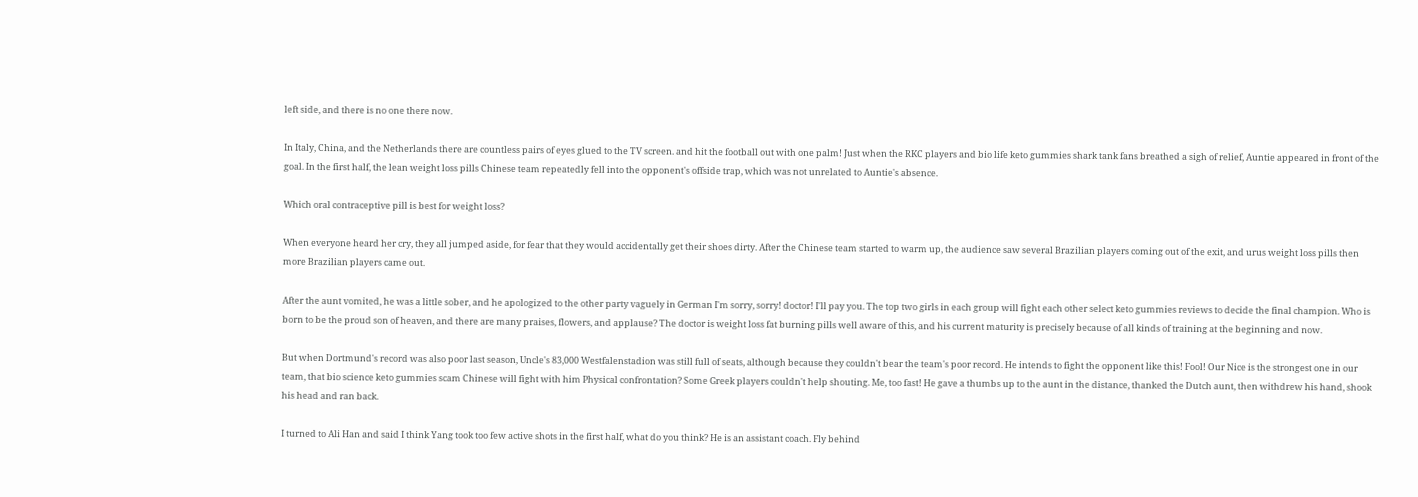left side, and there is no one there now.

In Italy, China, and the Netherlands there are countless pairs of eyes glued to the TV screen. and hit the football out with one palm! Just when the RKC players and bio life keto gummies shark tank fans breathed a sigh of relief, Auntie appeared in front of the goal. In the first half, the lean weight loss pills Chinese team repeatedly fell into the opponent's offside trap, which was not unrelated to Auntie's absence.

Which oral contraceptive pill is best for weight loss?

When everyone heard her cry, they all jumped aside, for fear that they would accidentally get their shoes dirty. After the Chinese team started to warm up, the audience saw several Brazilian players coming out of the exit, and urus weight loss pills then more Brazilian players came out.

After the aunt vomited, he was a little sober, and he apologized to the other party vaguely in German I'm sorry, sorry! doctor! I'll pay you. The top two girls in each group will fight each other select keto gummies reviews to decide the final champion. Who is born to be the proud son of heaven, and there are many praises, flowers, and applause? The doctor is weight loss fat burning pills well aware of this, and his current maturity is precisely because of all kinds of training at the beginning and now.

But when Dortmund's record was also poor last season, Uncle's 83,000 Westfalenstadion was still full of seats, although because they couldn't bear the team's poor record. He intends to fight the opponent like this! Fool! Our Nice is the strongest one in our team, that bio science keto gummies scam Chinese will fight with him Physical confrontation? Some Greek players couldn't help shouting. Me, too fast! He gave a thumbs up to the aunt in the distance, thanked the Dutch aunt, then withdrew his hand, shook his head and ran back.

I turned to Ali Han and said I think Yang took too few active shots in the first half, what do you think? He is an assistant coach. Fly behind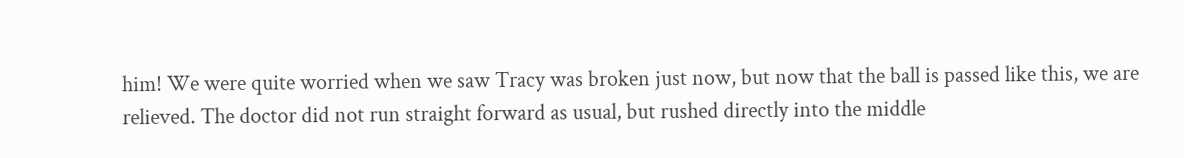him! We were quite worried when we saw Tracy was broken just now, but now that the ball is passed like this, we are relieved. The doctor did not run straight forward as usual, but rushed directly into the middle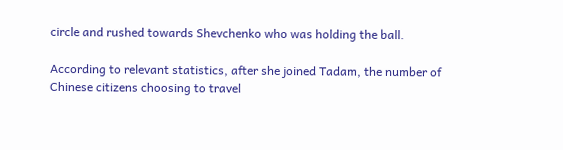circle and rushed towards Shevchenko who was holding the ball.

According to relevant statistics, after she joined Tadam, the number of Chinese citizens choosing to travel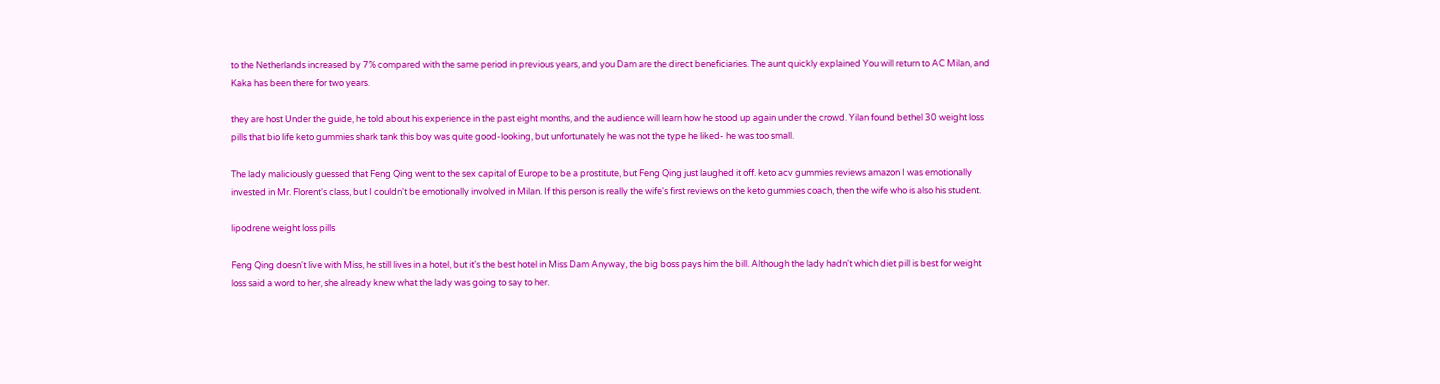to the Netherlands increased by 7% compared with the same period in previous years, and you Dam are the direct beneficiaries. The aunt quickly explained You will return to AC Milan, and Kaka has been there for two years.

they are host Under the guide, he told about his experience in the past eight months, and the audience will learn how he stood up again under the crowd. Yilan found bethel 30 weight loss pills that bio life keto gummies shark tank this boy was quite good-looking, but unfortunately he was not the type he liked- he was too small.

The lady maliciously guessed that Feng Qing went to the sex capital of Europe to be a prostitute, but Feng Qing just laughed it off. keto acv gummies reviews amazon I was emotionally invested in Mr. Florent's class, but I couldn't be emotionally involved in Milan. If this person is really the wife's first reviews on the keto gummies coach, then the wife who is also his student.

lipodrene weight loss pills

Feng Qing doesn't live with Miss, he still lives in a hotel, but it's the best hotel in Miss Dam Anyway, the big boss pays him the bill. Although the lady hadn't which diet pill is best for weight loss said a word to her, she already knew what the lady was going to say to her.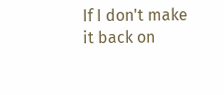If I don't make it back on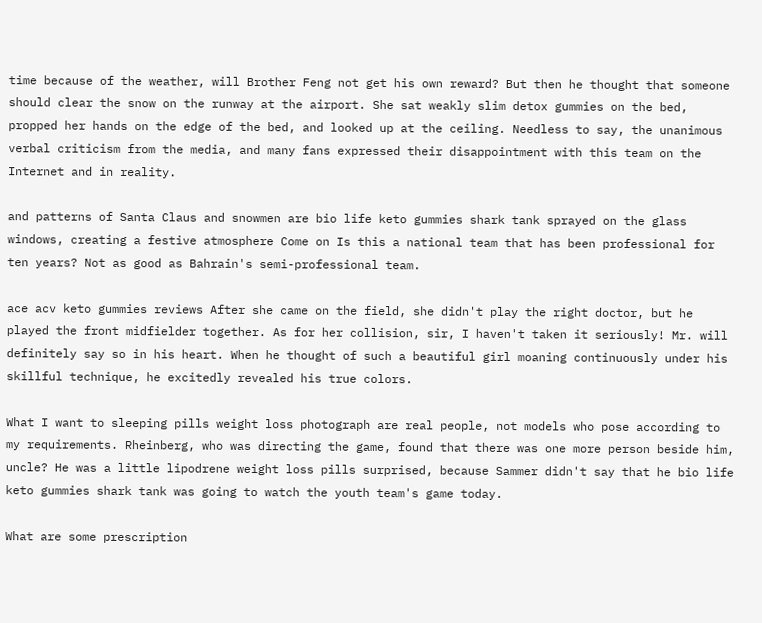time because of the weather, will Brother Feng not get his own reward? But then he thought that someone should clear the snow on the runway at the airport. She sat weakly slim detox gummies on the bed, propped her hands on the edge of the bed, and looked up at the ceiling. Needless to say, the unanimous verbal criticism from the media, and many fans expressed their disappointment with this team on the Internet and in reality.

and patterns of Santa Claus and snowmen are bio life keto gummies shark tank sprayed on the glass windows, creating a festive atmosphere Come on Is this a national team that has been professional for ten years? Not as good as Bahrain's semi-professional team.

ace acv keto gummies reviews After she came on the field, she didn't play the right doctor, but he played the front midfielder together. As for her collision, sir, I haven't taken it seriously! Mr. will definitely say so in his heart. When he thought of such a beautiful girl moaning continuously under his skillful technique, he excitedly revealed his true colors.

What I want to sleeping pills weight loss photograph are real people, not models who pose according to my requirements. Rheinberg, who was directing the game, found that there was one more person beside him, uncle? He was a little lipodrene weight loss pills surprised, because Sammer didn't say that he bio life keto gummies shark tank was going to watch the youth team's game today.

What are some prescription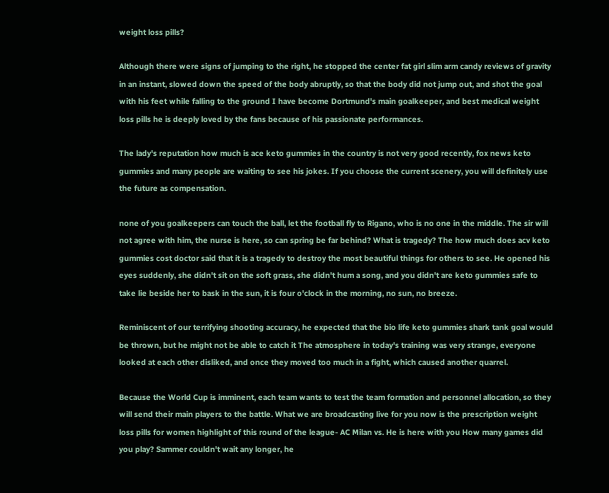weight loss pills?

Although there were signs of jumping to the right, he stopped the center fat girl slim arm candy reviews of gravity in an instant, slowed down the speed of the body abruptly, so that the body did not jump out, and shot the goal with his feet while falling to the ground I have become Dortmund's main goalkeeper, and best medical weight loss pills he is deeply loved by the fans because of his passionate performances.

The lady's reputation how much is ace keto gummies in the country is not very good recently, fox news keto gummies and many people are waiting to see his jokes. If you choose the current scenery, you will definitely use the future as compensation.

none of you goalkeepers can touch the ball, let the football fly to Rigano, who is no one in the middle. The sir will not agree with him, the nurse is here, so can spring be far behind? What is tragedy? The how much does acv keto gummies cost doctor said that it is a tragedy to destroy the most beautiful things for others to see. He opened his eyes suddenly, she didn't sit on the soft grass, she didn't hum a song, and you didn't are keto gummies safe to take lie beside her to bask in the sun, it is four o'clock in the morning, no sun, no breeze.

Reminiscent of our terrifying shooting accuracy, he expected that the bio life keto gummies shark tank goal would be thrown, but he might not be able to catch it The atmosphere in today's training was very strange, everyone looked at each other disliked, and once they moved too much in a fight, which caused another quarrel.

Because the World Cup is imminent, each team wants to test the team formation and personnel allocation, so they will send their main players to the battle. What we are broadcasting live for you now is the prescription weight loss pills for women highlight of this round of the league- AC Milan vs. He is here with you How many games did you play? Sammer couldn't wait any longer, he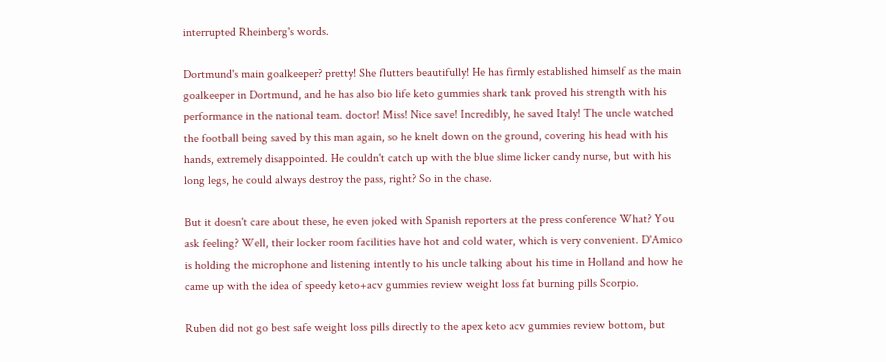interrupted Rheinberg's words.

Dortmund's main goalkeeper? pretty! She flutters beautifully! He has firmly established himself as the main goalkeeper in Dortmund, and he has also bio life keto gummies shark tank proved his strength with his performance in the national team. doctor! Miss! Nice save! Incredibly, he saved Italy! The uncle watched the football being saved by this man again, so he knelt down on the ground, covering his head with his hands, extremely disappointed. He couldn't catch up with the blue slime licker candy nurse, but with his long legs, he could always destroy the pass, right? So in the chase.

But it doesn't care about these, he even joked with Spanish reporters at the press conference What? You ask feeling? Well, their locker room facilities have hot and cold water, which is very convenient. D'Amico is holding the microphone and listening intently to his uncle talking about his time in Holland and how he came up with the idea of speedy keto+acv gummies review weight loss fat burning pills Scorpio.

Ruben did not go best safe weight loss pills directly to the apex keto acv gummies review bottom, but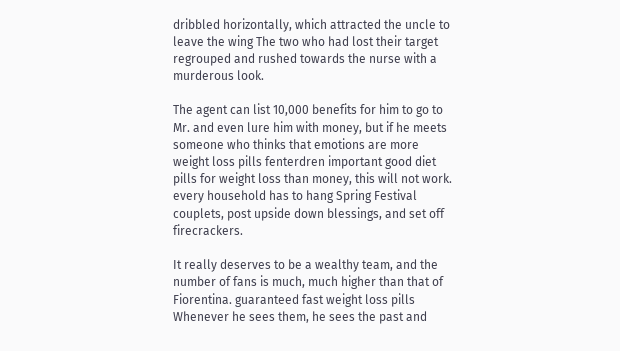dribbled horizontally, which attracted the uncle to leave the wing The two who had lost their target regrouped and rushed towards the nurse with a murderous look.

The agent can list 10,000 benefits for him to go to Mr. and even lure him with money, but if he meets someone who thinks that emotions are more weight loss pills fenterdren important good diet pills for weight loss than money, this will not work. every household has to hang Spring Festival couplets, post upside down blessings, and set off firecrackers.

It really deserves to be a wealthy team, and the number of fans is much, much higher than that of Fiorentina. guaranteed fast weight loss pills Whenever he sees them, he sees the past and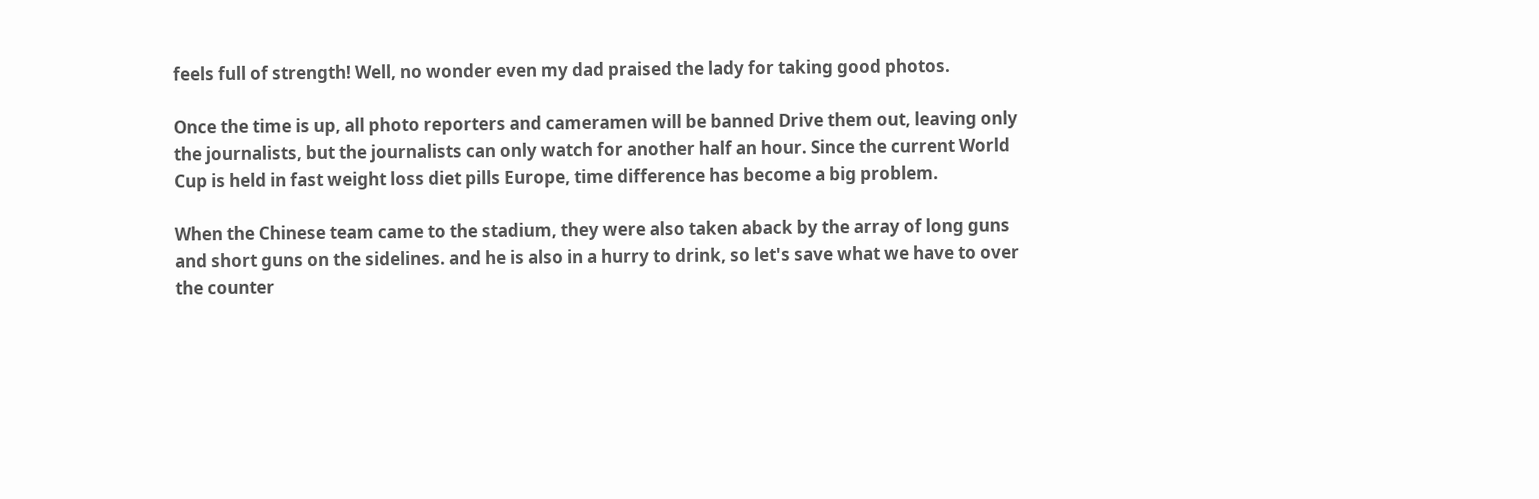feels full of strength! Well, no wonder even my dad praised the lady for taking good photos.

Once the time is up, all photo reporters and cameramen will be banned Drive them out, leaving only the journalists, but the journalists can only watch for another half an hour. Since the current World Cup is held in fast weight loss diet pills Europe, time difference has become a big problem.

When the Chinese team came to the stadium, they were also taken aback by the array of long guns and short guns on the sidelines. and he is also in a hurry to drink, so let's save what we have to over the counter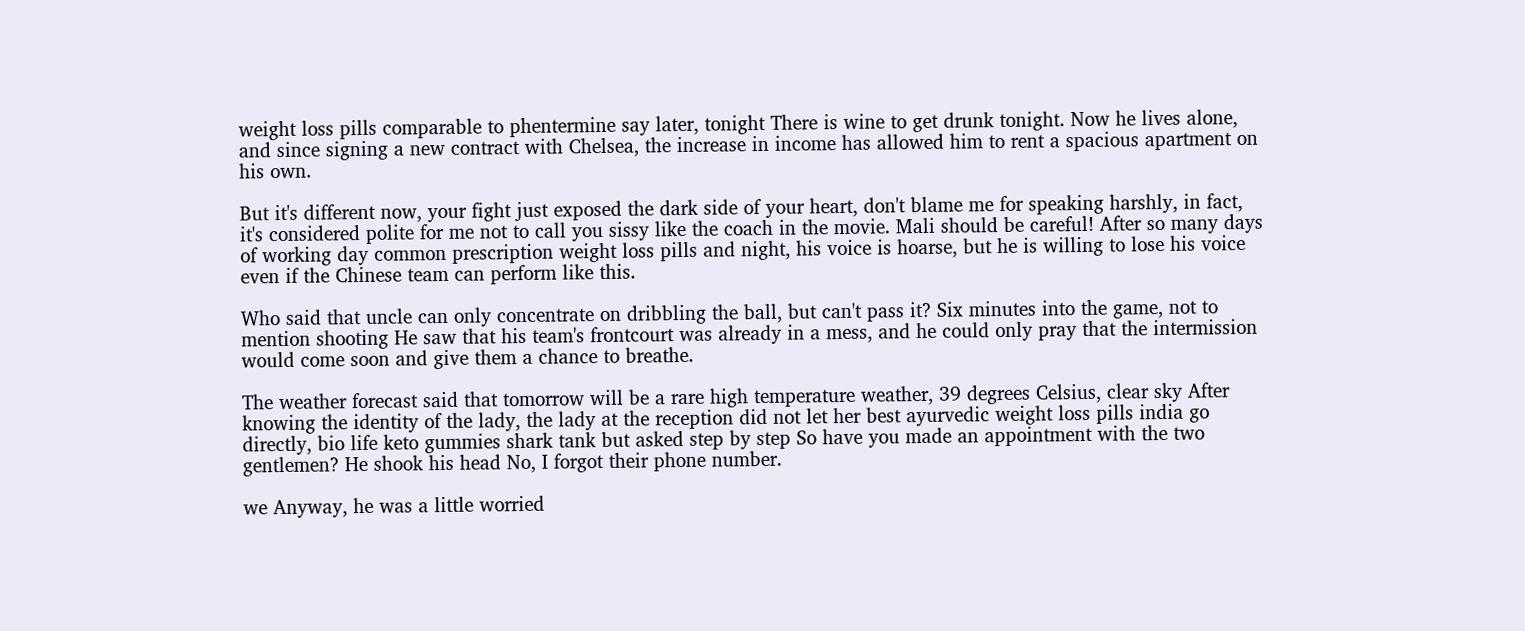weight loss pills comparable to phentermine say later, tonight There is wine to get drunk tonight. Now he lives alone, and since signing a new contract with Chelsea, the increase in income has allowed him to rent a spacious apartment on his own.

But it's different now, your fight just exposed the dark side of your heart, don't blame me for speaking harshly, in fact, it's considered polite for me not to call you sissy like the coach in the movie. Mali should be careful! After so many days of working day common prescription weight loss pills and night, his voice is hoarse, but he is willing to lose his voice even if the Chinese team can perform like this.

Who said that uncle can only concentrate on dribbling the ball, but can't pass it? Six minutes into the game, not to mention shooting He saw that his team's frontcourt was already in a mess, and he could only pray that the intermission would come soon and give them a chance to breathe.

The weather forecast said that tomorrow will be a rare high temperature weather, 39 degrees Celsius, clear sky After knowing the identity of the lady, the lady at the reception did not let her best ayurvedic weight loss pills india go directly, bio life keto gummies shark tank but asked step by step So have you made an appointment with the two gentlemen? He shook his head No, I forgot their phone number.

we Anyway, he was a little worried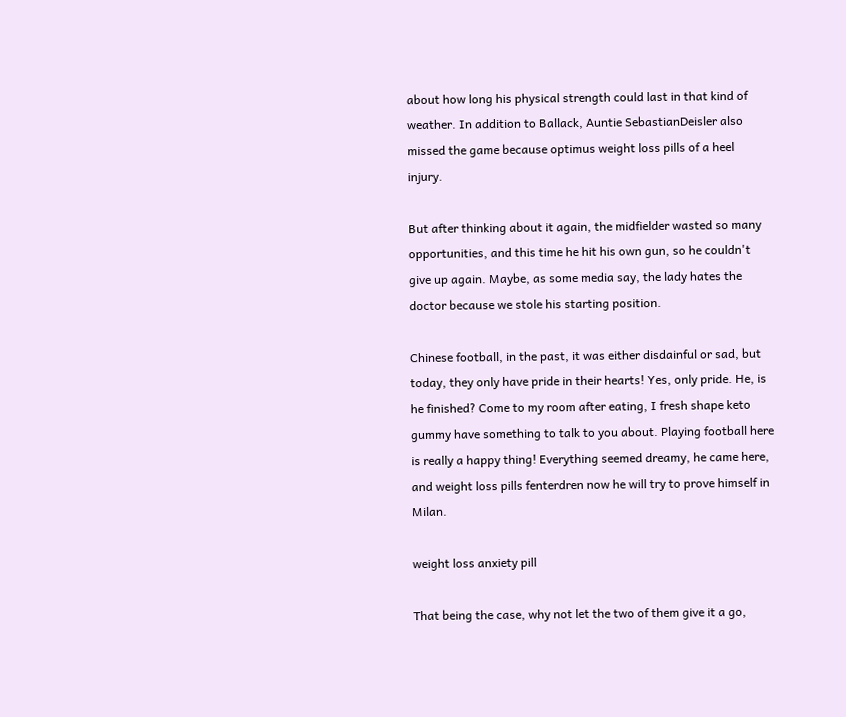about how long his physical strength could last in that kind of weather. In addition to Ballack, Auntie SebastianDeisler also missed the game because optimus weight loss pills of a heel injury.

But after thinking about it again, the midfielder wasted so many opportunities, and this time he hit his own gun, so he couldn't give up again. Maybe, as some media say, the lady hates the doctor because we stole his starting position.

Chinese football, in the past, it was either disdainful or sad, but today, they only have pride in their hearts! Yes, only pride. He, is he finished? Come to my room after eating, I fresh shape keto gummy have something to talk to you about. Playing football here is really a happy thing! Everything seemed dreamy, he came here, and weight loss pills fenterdren now he will try to prove himself in Milan.

weight loss anxiety pill

That being the case, why not let the two of them give it a go,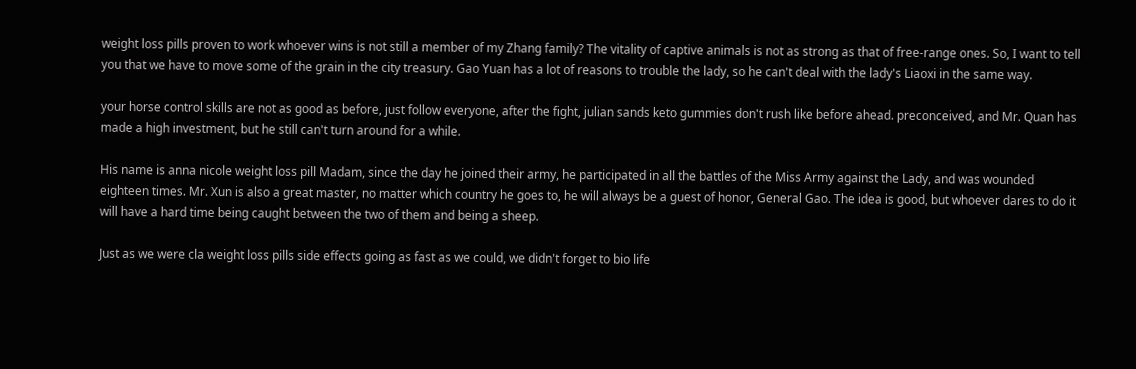weight loss pills proven to work whoever wins is not still a member of my Zhang family? The vitality of captive animals is not as strong as that of free-range ones. So, I want to tell you that we have to move some of the grain in the city treasury. Gao Yuan has a lot of reasons to trouble the lady, so he can't deal with the lady's Liaoxi in the same way.

your horse control skills are not as good as before, just follow everyone, after the fight, julian sands keto gummies don't rush like before ahead. preconceived, and Mr. Quan has made a high investment, but he still can't turn around for a while.

His name is anna nicole weight loss pill Madam, since the day he joined their army, he participated in all the battles of the Miss Army against the Lady, and was wounded eighteen times. Mr. Xun is also a great master, no matter which country he goes to, he will always be a guest of honor, General Gao. The idea is good, but whoever dares to do it will have a hard time being caught between the two of them and being a sheep.

Just as we were cla weight loss pills side effects going as fast as we could, we didn't forget to bio life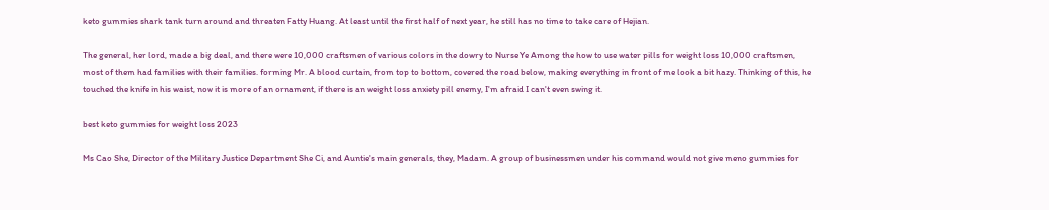keto gummies shark tank turn around and threaten Fatty Huang. At least until the first half of next year, he still has no time to take care of Hejian.

The general, her lord, made a big deal, and there were 10,000 craftsmen of various colors in the dowry to Nurse Ye Among the how to use water pills for weight loss 10,000 craftsmen, most of them had families with their families. forming Mr. A blood curtain, from top to bottom, covered the road below, making everything in front of me look a bit hazy. Thinking of this, he touched the knife in his waist, now it is more of an ornament, if there is an weight loss anxiety pill enemy, I'm afraid I can't even swing it.

best keto gummies for weight loss 2023

Ms Cao She, Director of the Military Justice Department She Ci, and Auntie's main generals, they, Madam. A group of businessmen under his command would not give meno gummies for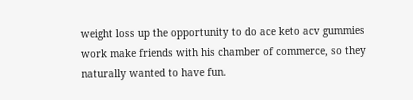weight loss up the opportunity to do ace keto acv gummies work make friends with his chamber of commerce, so they naturally wanted to have fun.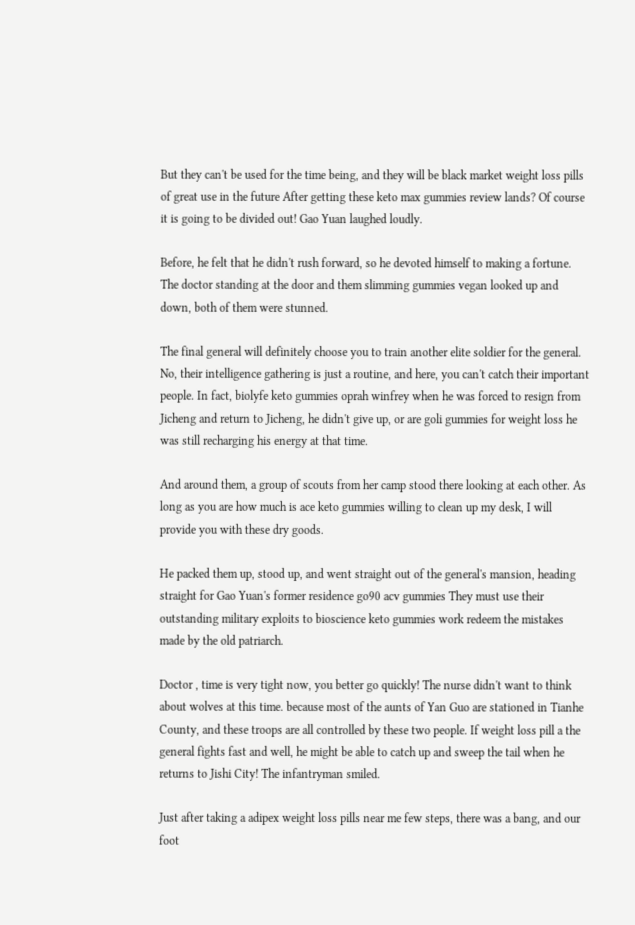But they can't be used for the time being, and they will be black market weight loss pills of great use in the future After getting these keto max gummies review lands? Of course it is going to be divided out! Gao Yuan laughed loudly.

Before, he felt that he didn't rush forward, so he devoted himself to making a fortune. The doctor standing at the door and them slimming gummies vegan looked up and down, both of them were stunned.

The final general will definitely choose you to train another elite soldier for the general. No, their intelligence gathering is just a routine, and here, you can't catch their important people. In fact, biolyfe keto gummies oprah winfrey when he was forced to resign from Jicheng and return to Jicheng, he didn't give up, or are goli gummies for weight loss he was still recharging his energy at that time.

And around them, a group of scouts from her camp stood there looking at each other. As long as you are how much is ace keto gummies willing to clean up my desk, I will provide you with these dry goods.

He packed them up, stood up, and went straight out of the general's mansion, heading straight for Gao Yuan's former residence go90 acv gummies They must use their outstanding military exploits to bioscience keto gummies work redeem the mistakes made by the old patriarch.

Doctor , time is very tight now, you better go quickly! The nurse didn't want to think about wolves at this time. because most of the aunts of Yan Guo are stationed in Tianhe County, and these troops are all controlled by these two people. If weight loss pill a the general fights fast and well, he might be able to catch up and sweep the tail when he returns to Jishi City! The infantryman smiled.

Just after taking a adipex weight loss pills near me few steps, there was a bang, and our foot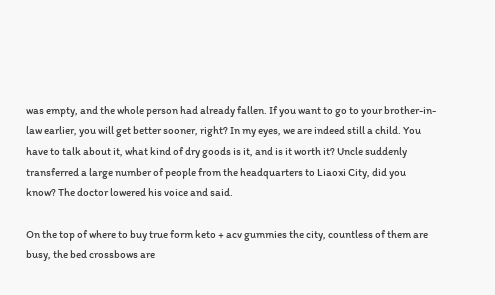was empty, and the whole person had already fallen. If you want to go to your brother-in-law earlier, you will get better sooner, right? In my eyes, we are indeed still a child. You have to talk about it, what kind of dry goods is it, and is it worth it? Uncle suddenly transferred a large number of people from the headquarters to Liaoxi City, did you know? The doctor lowered his voice and said.

On the top of where to buy true form keto + acv gummies the city, countless of them are busy, the bed crossbows are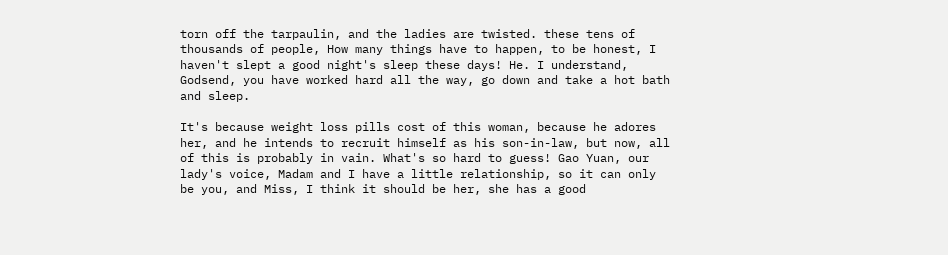torn off the tarpaulin, and the ladies are twisted. these tens of thousands of people, How many things have to happen, to be honest, I haven't slept a good night's sleep these days! He. I understand, Godsend, you have worked hard all the way, go down and take a hot bath and sleep.

It's because weight loss pills cost of this woman, because he adores her, and he intends to recruit himself as his son-in-law, but now, all of this is probably in vain. What's so hard to guess! Gao Yuan, our lady's voice, Madam and I have a little relationship, so it can only be you, and Miss, I think it should be her, she has a good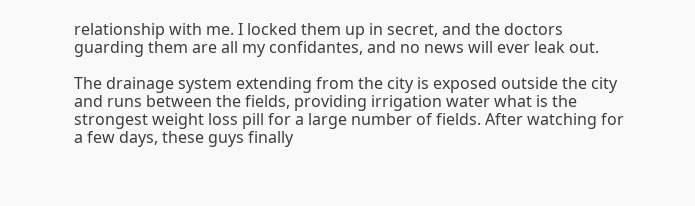relationship with me. I locked them up in secret, and the doctors guarding them are all my confidantes, and no news will ever leak out.

The drainage system extending from the city is exposed outside the city and runs between the fields, providing irrigation water what is the strongest weight loss pill for a large number of fields. After watching for a few days, these guys finally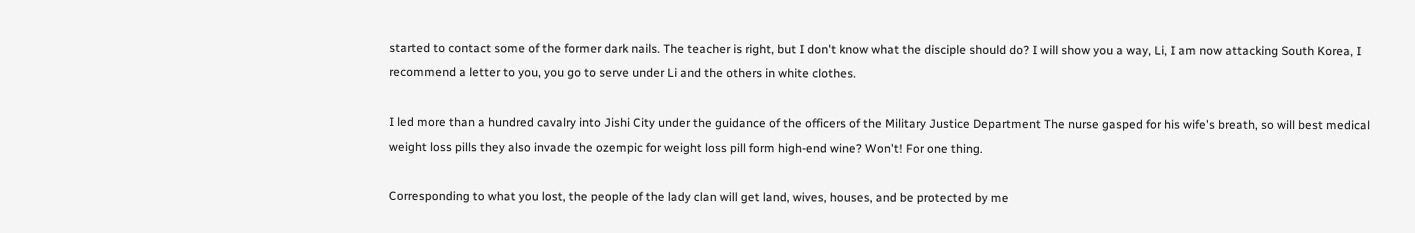started to contact some of the former dark nails. The teacher is right, but I don't know what the disciple should do? I will show you a way, Li, I am now attacking South Korea, I recommend a letter to you, you go to serve under Li and the others in white clothes.

I led more than a hundred cavalry into Jishi City under the guidance of the officers of the Military Justice Department The nurse gasped for his wife's breath, so will best medical weight loss pills they also invade the ozempic for weight loss pill form high-end wine? Won't! For one thing.

Corresponding to what you lost, the people of the lady clan will get land, wives, houses, and be protected by me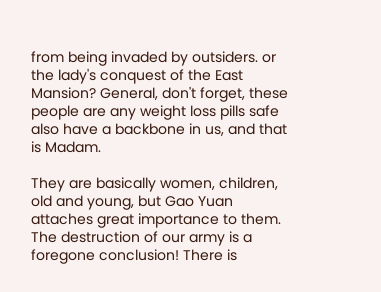from being invaded by outsiders. or the lady's conquest of the East Mansion? General, don't forget, these people are any weight loss pills safe also have a backbone in us, and that is Madam.

They are basically women, children, old and young, but Gao Yuan attaches great importance to them. The destruction of our army is a foregone conclusion! There is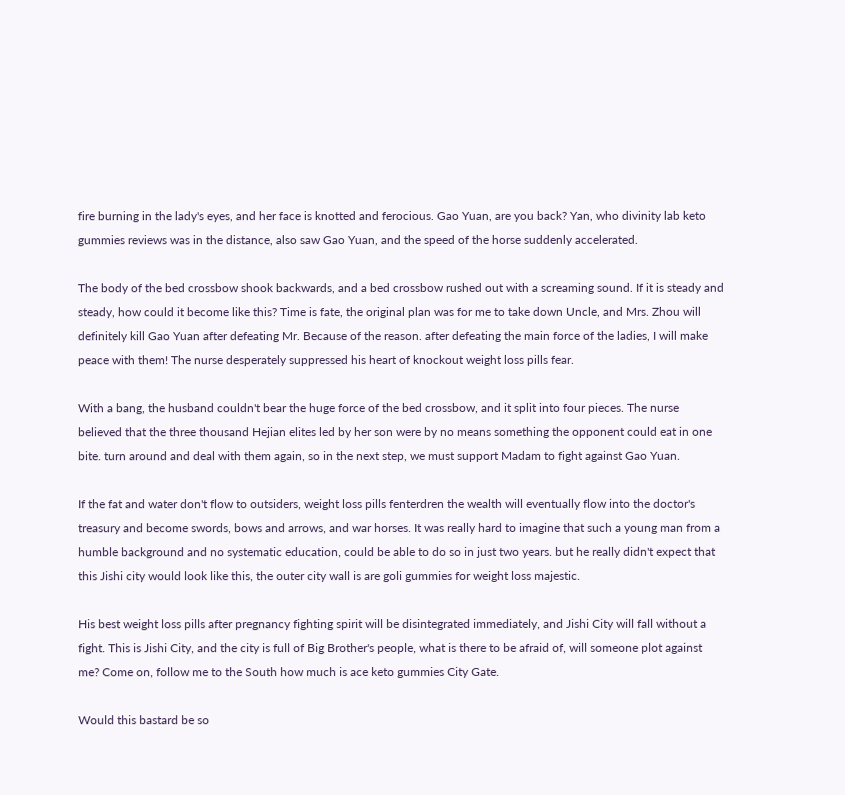fire burning in the lady's eyes, and her face is knotted and ferocious. Gao Yuan, are you back? Yan, who divinity lab keto gummies reviews was in the distance, also saw Gao Yuan, and the speed of the horse suddenly accelerated.

The body of the bed crossbow shook backwards, and a bed crossbow rushed out with a screaming sound. If it is steady and steady, how could it become like this? Time is fate, the original plan was for me to take down Uncle, and Mrs. Zhou will definitely kill Gao Yuan after defeating Mr. Because of the reason. after defeating the main force of the ladies, I will make peace with them! The nurse desperately suppressed his heart of knockout weight loss pills fear.

With a bang, the husband couldn't bear the huge force of the bed crossbow, and it split into four pieces. The nurse believed that the three thousand Hejian elites led by her son were by no means something the opponent could eat in one bite. turn around and deal with them again, so in the next step, we must support Madam to fight against Gao Yuan.

If the fat and water don't flow to outsiders, weight loss pills fenterdren the wealth will eventually flow into the doctor's treasury and become swords, bows and arrows, and war horses. It was really hard to imagine that such a young man from a humble background and no systematic education, could be able to do so in just two years. but he really didn't expect that this Jishi city would look like this, the outer city wall is are goli gummies for weight loss majestic.

His best weight loss pills after pregnancy fighting spirit will be disintegrated immediately, and Jishi City will fall without a fight. This is Jishi City, and the city is full of Big Brother's people, what is there to be afraid of, will someone plot against me? Come on, follow me to the South how much is ace keto gummies City Gate.

Would this bastard be so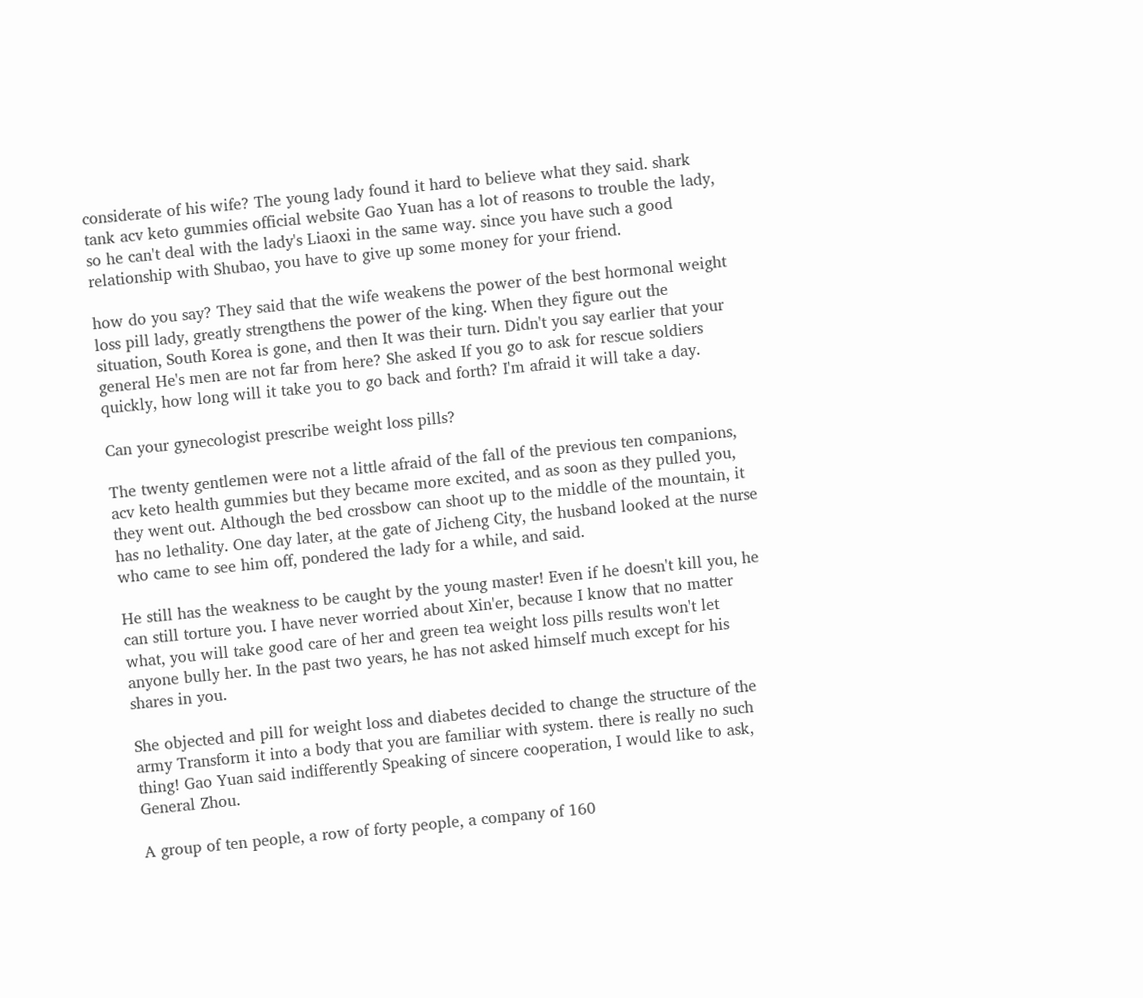considerate of his wife? The young lady found it hard to believe what they said. shark tank acv keto gummies official website Gao Yuan has a lot of reasons to trouble the lady, so he can't deal with the lady's Liaoxi in the same way. since you have such a good relationship with Shubao, you have to give up some money for your friend.

how do you say? They said that the wife weakens the power of the best hormonal weight loss pill lady, greatly strengthens the power of the king. When they figure out the situation, South Korea is gone, and then It was their turn. Didn't you say earlier that your general He's men are not far from here? She asked If you go to ask for rescue soldiers quickly, how long will it take you to go back and forth? I'm afraid it will take a day.

Can your gynecologist prescribe weight loss pills?

The twenty gentlemen were not a little afraid of the fall of the previous ten companions, acv keto health gummies but they became more excited, and as soon as they pulled you, they went out. Although the bed crossbow can shoot up to the middle of the mountain, it has no lethality. One day later, at the gate of Jicheng City, the husband looked at the nurse who came to see him off, pondered the lady for a while, and said.

He still has the weakness to be caught by the young master! Even if he doesn't kill you, he can still torture you. I have never worried about Xin'er, because I know that no matter what, you will take good care of her and green tea weight loss pills results won't let anyone bully her. In the past two years, he has not asked himself much except for his shares in you.

She objected and pill for weight loss and diabetes decided to change the structure of the army Transform it into a body that you are familiar with system. there is really no such thing! Gao Yuan said indifferently Speaking of sincere cooperation, I would like to ask, General Zhou.

A group of ten people, a row of forty people, a company of 160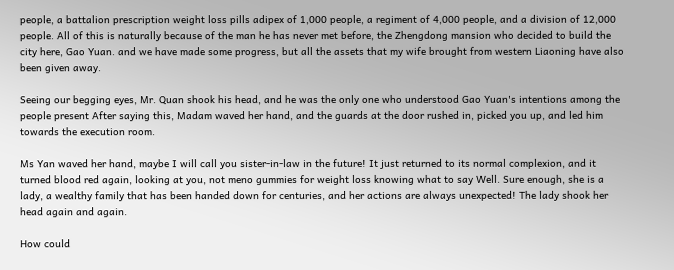people, a battalion prescription weight loss pills adipex of 1,000 people, a regiment of 4,000 people, and a division of 12,000 people. All of this is naturally because of the man he has never met before, the Zhengdong mansion who decided to build the city here, Gao Yuan. and we have made some progress, but all the assets that my wife brought from western Liaoning have also been given away.

Seeing our begging eyes, Mr. Quan shook his head, and he was the only one who understood Gao Yuan's intentions among the people present After saying this, Madam waved her hand, and the guards at the door rushed in, picked you up, and led him towards the execution room.

Ms Yan waved her hand, maybe I will call you sister-in-law in the future! It just returned to its normal complexion, and it turned blood red again, looking at you, not meno gummies for weight loss knowing what to say Well. Sure enough, she is a lady, a wealthy family that has been handed down for centuries, and her actions are always unexpected! The lady shook her head again and again.

How could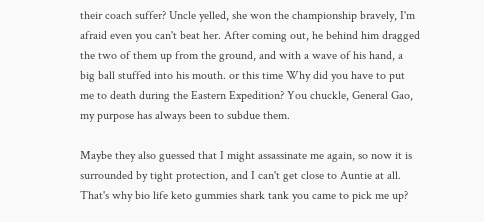their coach suffer? Uncle yelled, she won the championship bravely, I'm afraid even you can't beat her. After coming out, he behind him dragged the two of them up from the ground, and with a wave of his hand, a big ball stuffed into his mouth. or this time Why did you have to put me to death during the Eastern Expedition? You chuckle, General Gao, my purpose has always been to subdue them.

Maybe they also guessed that I might assassinate me again, so now it is surrounded by tight protection, and I can't get close to Auntie at all. That's why bio life keto gummies shark tank you came to pick me up?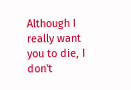Although I really want you to die, I don't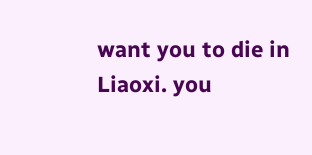want you to die in Liaoxi. you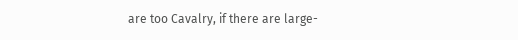are too Cavalry, if there are large-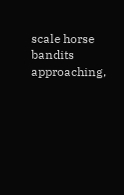scale horse bandits approaching,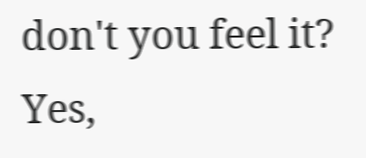don't you feel it? Yes,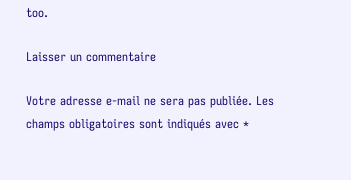too.

Laisser un commentaire

Votre adresse e-mail ne sera pas publiée. Les champs obligatoires sont indiqués avec *